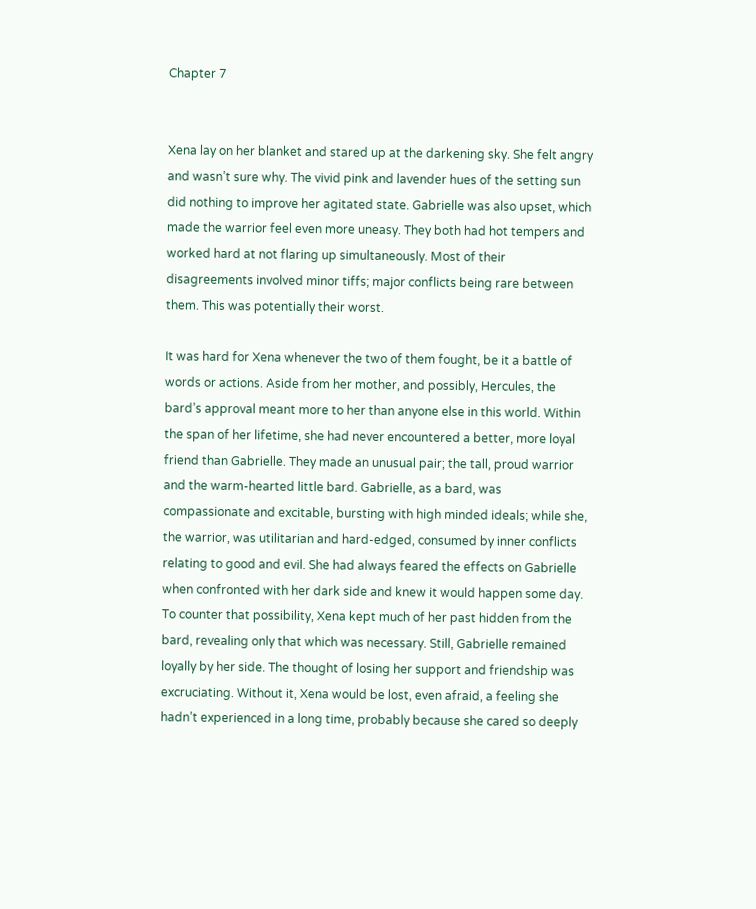Chapter 7


Xena lay on her blanket and stared up at the darkening sky. She felt angry and wasn’t sure why. The vivid pink and lavender hues of the setting sun did nothing to improve her agitated state. Gabrielle was also upset, which made the warrior feel even more uneasy. They both had hot tempers and worked hard at not flaring up simultaneously. Most of their disagreements involved minor tiffs; major conflicts being rare between them. This was potentially their worst.

It was hard for Xena whenever the two of them fought, be it a battle of words or actions. Aside from her mother, and possibly, Hercules, the bard’s approval meant more to her than anyone else in this world. Within the span of her lifetime, she had never encountered a better, more loyal friend than Gabrielle. They made an unusual pair; the tall, proud warrior and the warm-hearted little bard. Gabrielle, as a bard, was compassionate and excitable, bursting with high minded ideals; while she, the warrior, was utilitarian and hard-edged, consumed by inner conflicts relating to good and evil. She had always feared the effects on Gabrielle when confronted with her dark side and knew it would happen some day. To counter that possibility, Xena kept much of her past hidden from the bard, revealing only that which was necessary. Still, Gabrielle remained loyally by her side. The thought of losing her support and friendship was excruciating. Without it, Xena would be lost, even afraid, a feeling she hadn’t experienced in a long time, probably because she cared so deeply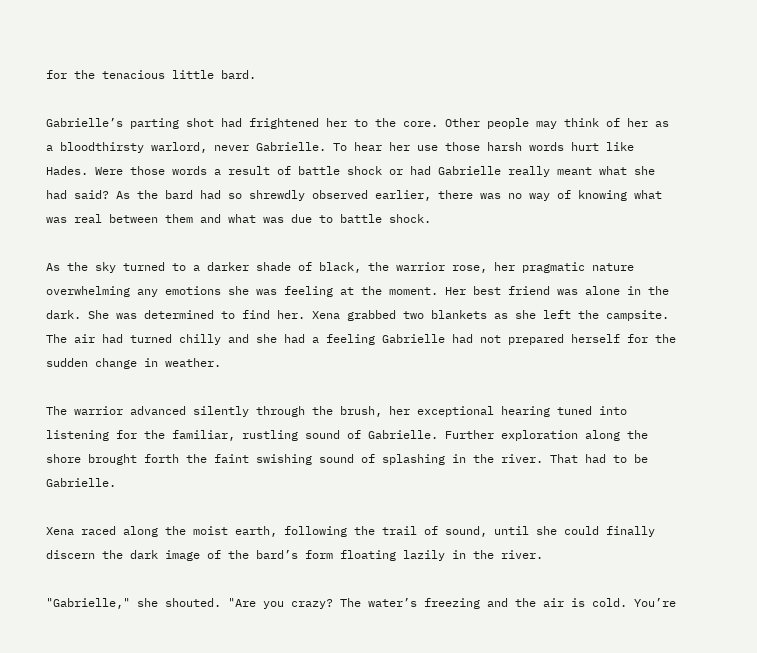for the tenacious little bard.

Gabrielle’s parting shot had frightened her to the core. Other people may think of her as a bloodthirsty warlord, never Gabrielle. To hear her use those harsh words hurt like Hades. Were those words a result of battle shock or had Gabrielle really meant what she had said? As the bard had so shrewdly observed earlier, there was no way of knowing what was real between them and what was due to battle shock.

As the sky turned to a darker shade of black, the warrior rose, her pragmatic nature overwhelming any emotions she was feeling at the moment. Her best friend was alone in the dark. She was determined to find her. Xena grabbed two blankets as she left the campsite. The air had turned chilly and she had a feeling Gabrielle had not prepared herself for the sudden change in weather.

The warrior advanced silently through the brush, her exceptional hearing tuned into listening for the familiar, rustling sound of Gabrielle. Further exploration along the shore brought forth the faint swishing sound of splashing in the river. That had to be Gabrielle.

Xena raced along the moist earth, following the trail of sound, until she could finally discern the dark image of the bard’s form floating lazily in the river.

"Gabrielle," she shouted. "Are you crazy? The water’s freezing and the air is cold. You’re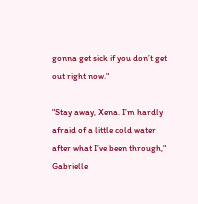gonna get sick if you don’t get out right now."

"Stay away, Xena. I’m hardly afraid of a little cold water after what I’ve been through," Gabrielle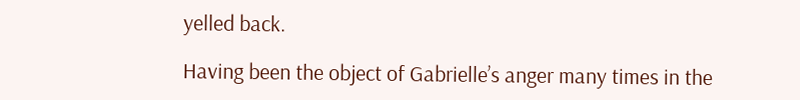yelled back.

Having been the object of Gabrielle’s anger many times in the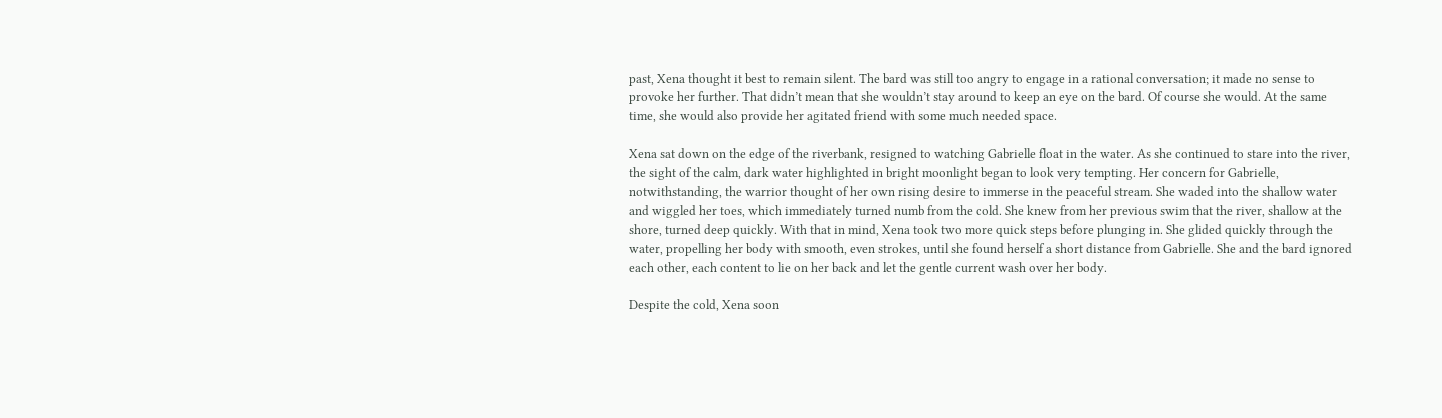past, Xena thought it best to remain silent. The bard was still too angry to engage in a rational conversation; it made no sense to provoke her further. That didn’t mean that she wouldn’t stay around to keep an eye on the bard. Of course she would. At the same time, she would also provide her agitated friend with some much needed space.

Xena sat down on the edge of the riverbank, resigned to watching Gabrielle float in the water. As she continued to stare into the river, the sight of the calm, dark water highlighted in bright moonlight began to look very tempting. Her concern for Gabrielle, notwithstanding, the warrior thought of her own rising desire to immerse in the peaceful stream. She waded into the shallow water and wiggled her toes, which immediately turned numb from the cold. She knew from her previous swim that the river, shallow at the shore, turned deep quickly. With that in mind, Xena took two more quick steps before plunging in. She glided quickly through the water, propelling her body with smooth, even strokes, until she found herself a short distance from Gabrielle. She and the bard ignored each other, each content to lie on her back and let the gentle current wash over her body.

Despite the cold, Xena soon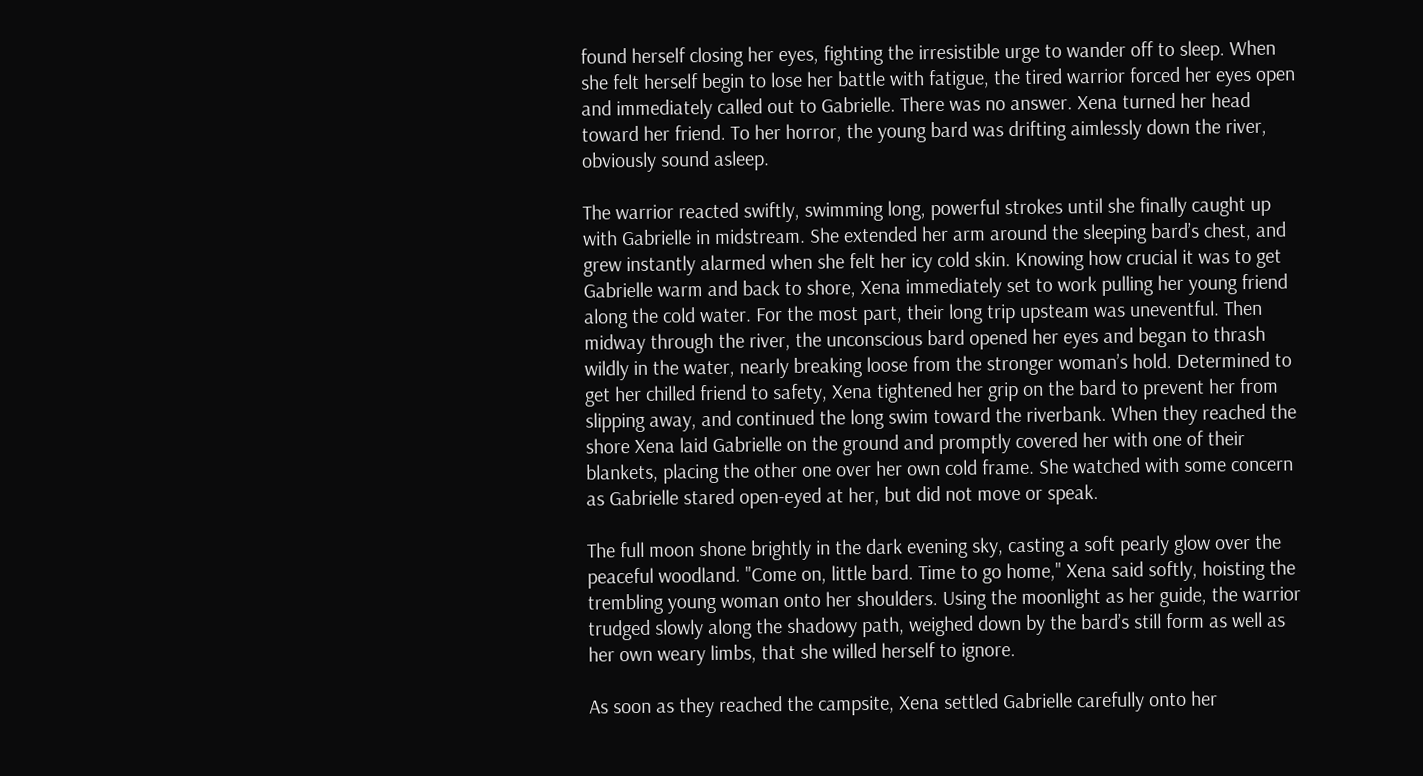found herself closing her eyes, fighting the irresistible urge to wander off to sleep. When she felt herself begin to lose her battle with fatigue, the tired warrior forced her eyes open and immediately called out to Gabrielle. There was no answer. Xena turned her head toward her friend. To her horror, the young bard was drifting aimlessly down the river, obviously sound asleep.

The warrior reacted swiftly, swimming long, powerful strokes until she finally caught up with Gabrielle in midstream. She extended her arm around the sleeping bard’s chest, and grew instantly alarmed when she felt her icy cold skin. Knowing how crucial it was to get Gabrielle warm and back to shore, Xena immediately set to work pulling her young friend along the cold water. For the most part, their long trip upsteam was uneventful. Then midway through the river, the unconscious bard opened her eyes and began to thrash wildly in the water, nearly breaking loose from the stronger woman’s hold. Determined to get her chilled friend to safety, Xena tightened her grip on the bard to prevent her from slipping away, and continued the long swim toward the riverbank. When they reached the shore Xena laid Gabrielle on the ground and promptly covered her with one of their blankets, placing the other one over her own cold frame. She watched with some concern as Gabrielle stared open-eyed at her, but did not move or speak.

The full moon shone brightly in the dark evening sky, casting a soft pearly glow over the peaceful woodland. "Come on, little bard. Time to go home," Xena said softly, hoisting the trembling young woman onto her shoulders. Using the moonlight as her guide, the warrior trudged slowly along the shadowy path, weighed down by the bard’s still form as well as her own weary limbs, that she willed herself to ignore.

As soon as they reached the campsite, Xena settled Gabrielle carefully onto her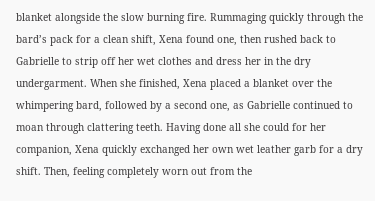blanket alongside the slow burning fire. Rummaging quickly through the bard’s pack for a clean shift, Xena found one, then rushed back to Gabrielle to strip off her wet clothes and dress her in the dry undergarment. When she finished, Xena placed a blanket over the whimpering bard, followed by a second one, as Gabrielle continued to moan through clattering teeth. Having done all she could for her companion, Xena quickly exchanged her own wet leather garb for a dry shift. Then, feeling completely worn out from the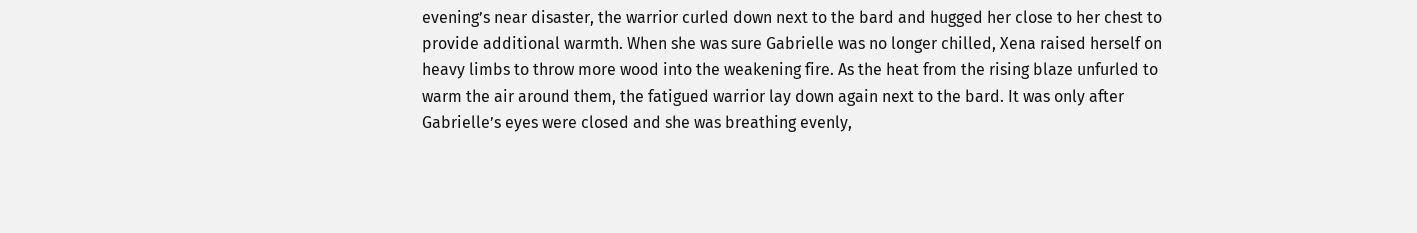evening’s near disaster, the warrior curled down next to the bard and hugged her close to her chest to provide additional warmth. When she was sure Gabrielle was no longer chilled, Xena raised herself on heavy limbs to throw more wood into the weakening fire. As the heat from the rising blaze unfurled to warm the air around them, the fatigued warrior lay down again next to the bard. It was only after Gabrielle’s eyes were closed and she was breathing evenly,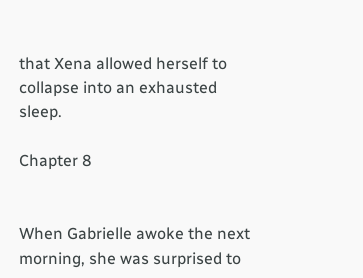that Xena allowed herself to collapse into an exhausted sleep.

Chapter 8


When Gabrielle awoke the next morning, she was surprised to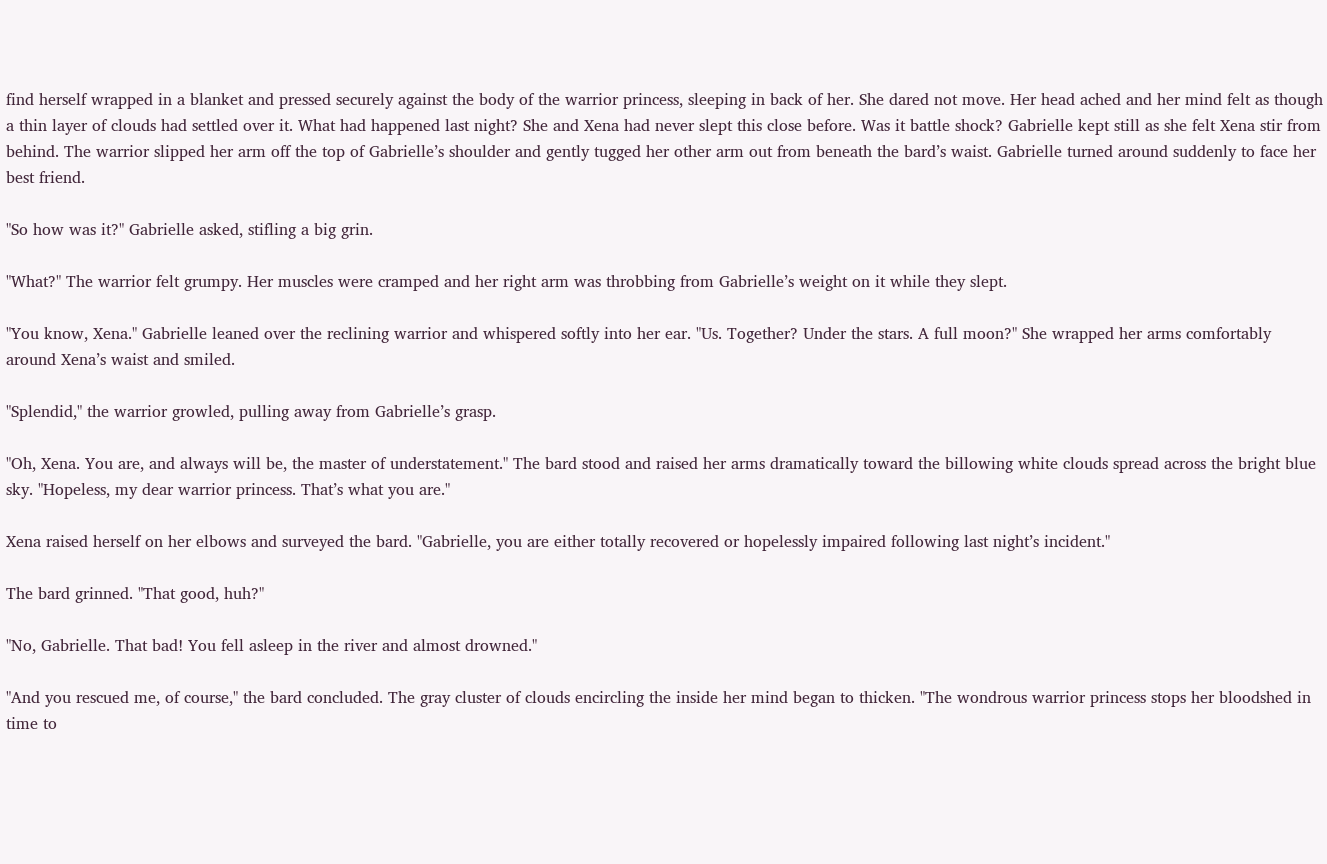find herself wrapped in a blanket and pressed securely against the body of the warrior princess, sleeping in back of her. She dared not move. Her head ached and her mind felt as though a thin layer of clouds had settled over it. What had happened last night? She and Xena had never slept this close before. Was it battle shock? Gabrielle kept still as she felt Xena stir from behind. The warrior slipped her arm off the top of Gabrielle’s shoulder and gently tugged her other arm out from beneath the bard’s waist. Gabrielle turned around suddenly to face her best friend.

"So how was it?" Gabrielle asked, stifling a big grin.

"What?" The warrior felt grumpy. Her muscles were cramped and her right arm was throbbing from Gabrielle’s weight on it while they slept.

"You know, Xena." Gabrielle leaned over the reclining warrior and whispered softly into her ear. "Us. Together? Under the stars. A full moon?" She wrapped her arms comfortably around Xena’s waist and smiled.

"Splendid," the warrior growled, pulling away from Gabrielle’s grasp.

"Oh, Xena. You are, and always will be, the master of understatement." The bard stood and raised her arms dramatically toward the billowing white clouds spread across the bright blue sky. "Hopeless, my dear warrior princess. That’s what you are."

Xena raised herself on her elbows and surveyed the bard. "Gabrielle, you are either totally recovered or hopelessly impaired following last night’s incident."

The bard grinned. "That good, huh?"

"No, Gabrielle. That bad! You fell asleep in the river and almost drowned."

"And you rescued me, of course," the bard concluded. The gray cluster of clouds encircling the inside her mind began to thicken. "The wondrous warrior princess stops her bloodshed in time to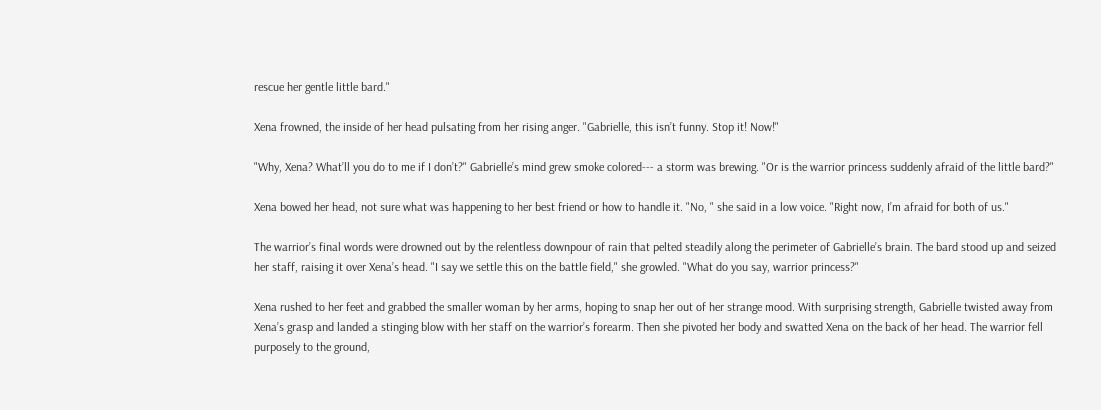rescue her gentle little bard."

Xena frowned, the inside of her head pulsating from her rising anger. "Gabrielle, this isn’t funny. Stop it! Now!"

"Why, Xena? What’ll you do to me if I don’t?" Gabrielle’s mind grew smoke colored--- a storm was brewing. "Or is the warrior princess suddenly afraid of the little bard?"

Xena bowed her head, not sure what was happening to her best friend or how to handle it. "No, " she said in a low voice. "Right now, I’m afraid for both of us."

The warrior’s final words were drowned out by the relentless downpour of rain that pelted steadily along the perimeter of Gabrielle’s brain. The bard stood up and seized her staff, raising it over Xena’s head. "I say we settle this on the battle field," she growled. "What do you say, warrior princess?"

Xena rushed to her feet and grabbed the smaller woman by her arms, hoping to snap her out of her strange mood. With surprising strength, Gabrielle twisted away from Xena’s grasp and landed a stinging blow with her staff on the warrior’s forearm. Then she pivoted her body and swatted Xena on the back of her head. The warrior fell purposely to the ground,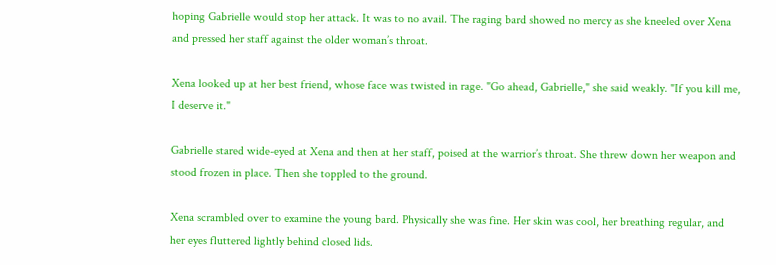hoping Gabrielle would stop her attack. It was to no avail. The raging bard showed no mercy as she kneeled over Xena and pressed her staff against the older woman’s throat.

Xena looked up at her best friend, whose face was twisted in rage. "Go ahead, Gabrielle," she said weakly. "If you kill me, I deserve it."

Gabrielle stared wide-eyed at Xena and then at her staff, poised at the warrior’s throat. She threw down her weapon and stood frozen in place. Then she toppled to the ground.

Xena scrambled over to examine the young bard. Physically she was fine. Her skin was cool, her breathing regular, and her eyes fluttered lightly behind closed lids.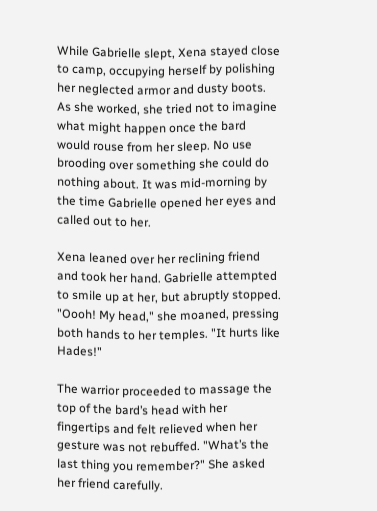While Gabrielle slept, Xena stayed close to camp, occupying herself by polishing her neglected armor and dusty boots. As she worked, she tried not to imagine what might happen once the bard would rouse from her sleep. No use brooding over something she could do nothing about. It was mid-morning by the time Gabrielle opened her eyes and called out to her.

Xena leaned over her reclining friend and took her hand. Gabrielle attempted to smile up at her, but abruptly stopped. "Oooh! My head," she moaned, pressing both hands to her temples. "It hurts like Hades!"

The warrior proceeded to massage the top of the bard’s head with her fingertips and felt relieved when her gesture was not rebuffed. "What’s the last thing you remember?" She asked her friend carefully.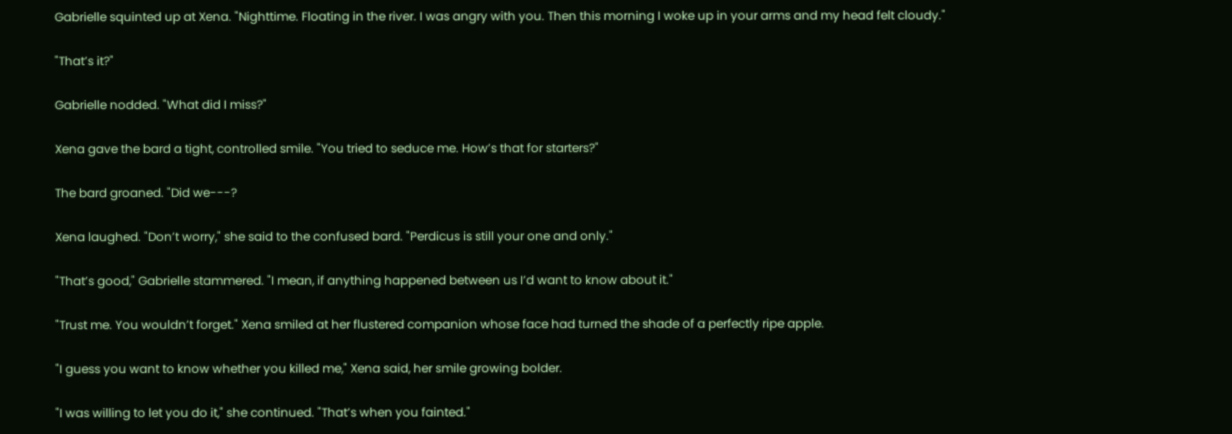Gabrielle squinted up at Xena. "Nighttime. Floating in the river. I was angry with you. Then this morning I woke up in your arms and my head felt cloudy."

"That’s it?"

Gabrielle nodded. "What did I miss?"

Xena gave the bard a tight, controlled smile. "You tried to seduce me. How’s that for starters?"

The bard groaned. "Did we---?

Xena laughed. "Don’t worry," she said to the confused bard. "Perdicus is still your one and only."

"That’s good," Gabrielle stammered. "I mean, if anything happened between us I’d want to know about it."

"Trust me. You wouldn’t forget." Xena smiled at her flustered companion whose face had turned the shade of a perfectly ripe apple.

"I guess you want to know whether you killed me," Xena said, her smile growing bolder.

"I was willing to let you do it," she continued. "That’s when you fainted."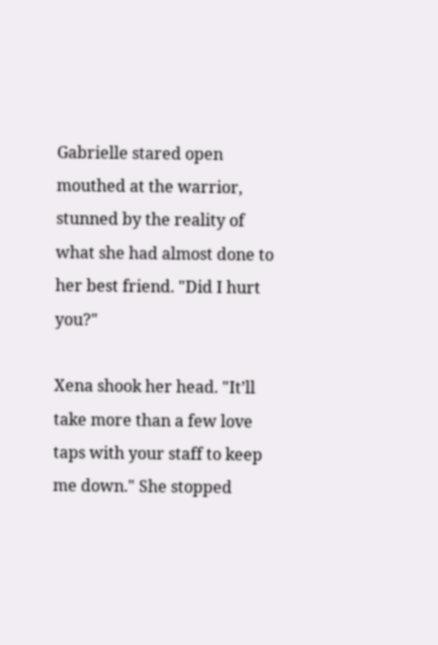Gabrielle stared open mouthed at the warrior, stunned by the reality of what she had almost done to her best friend. "Did I hurt you?"

Xena shook her head. "It’ll take more than a few love taps with your staff to keep me down." She stopped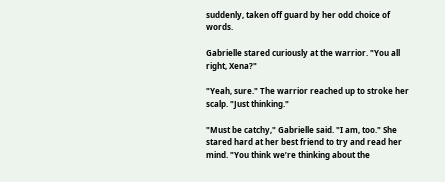suddenly, taken off guard by her odd choice of words.

Gabrielle stared curiously at the warrior. "You all right, Xena?"

"Yeah, sure." The warrior reached up to stroke her scalp. "Just thinking."

"Must be catchy," Gabrielle said. "I am, too." She stared hard at her best friend to try and read her mind. "You think we’re thinking about the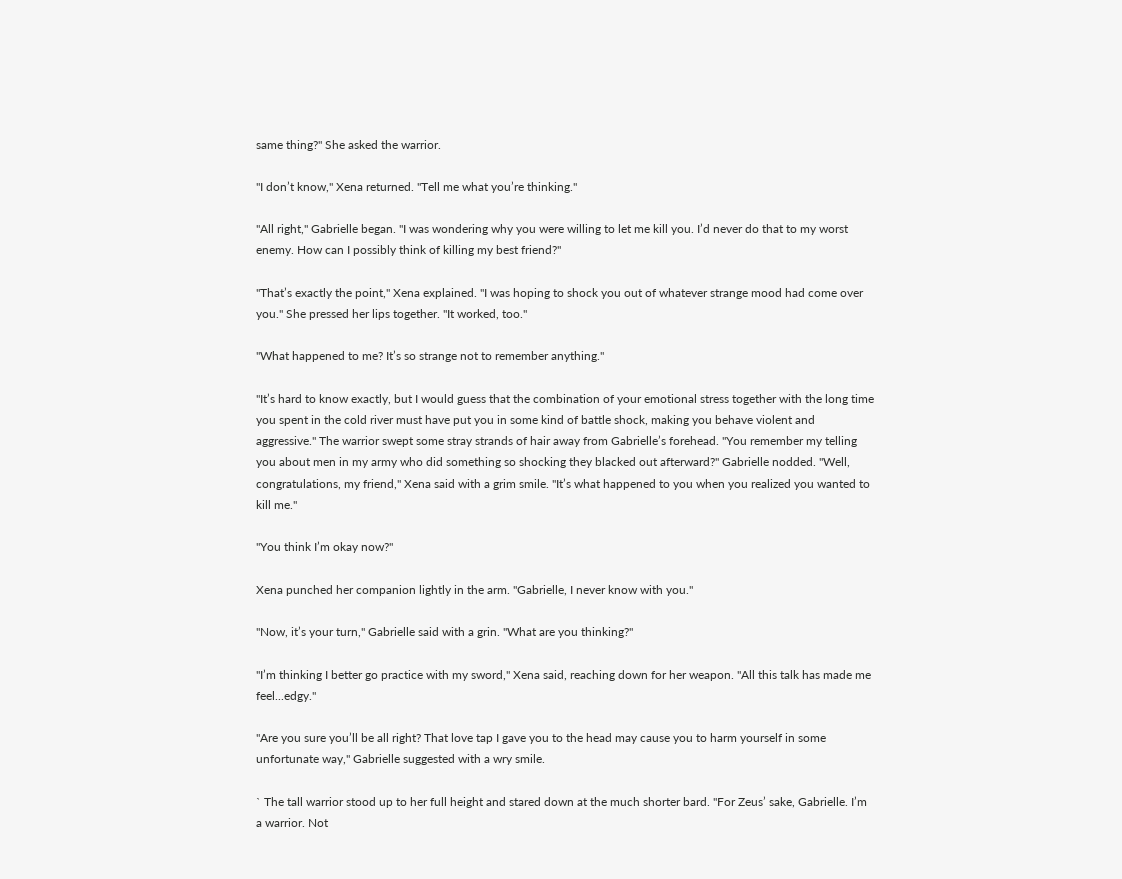same thing?" She asked the warrior.

"I don’t know," Xena returned. "Tell me what you’re thinking."

"All right," Gabrielle began. "I was wondering why you were willing to let me kill you. I’d never do that to my worst enemy. How can I possibly think of killing my best friend?"

"That’s exactly the point," Xena explained. "I was hoping to shock you out of whatever strange mood had come over you." She pressed her lips together. "It worked, too."

"What happened to me? It’s so strange not to remember anything."

"It’s hard to know exactly, but I would guess that the combination of your emotional stress together with the long time you spent in the cold river must have put you in some kind of battle shock, making you behave violent and aggressive." The warrior swept some stray strands of hair away from Gabrielle’s forehead. "You remember my telling you about men in my army who did something so shocking they blacked out afterward?" Gabrielle nodded. "Well, congratulations, my friend," Xena said with a grim smile. "It’s what happened to you when you realized you wanted to kill me."

"You think I’m okay now?"

Xena punched her companion lightly in the arm. "Gabrielle, I never know with you."

"Now, it’s your turn," Gabrielle said with a grin. "What are you thinking?"

"I’m thinking I better go practice with my sword," Xena said, reaching down for her weapon. "All this talk has made me feel...edgy."

"Are you sure you’ll be all right? That love tap I gave you to the head may cause you to harm yourself in some unfortunate way," Gabrielle suggested with a wry smile.

` The tall warrior stood up to her full height and stared down at the much shorter bard. "For Zeus’ sake, Gabrielle. I’m a warrior. Not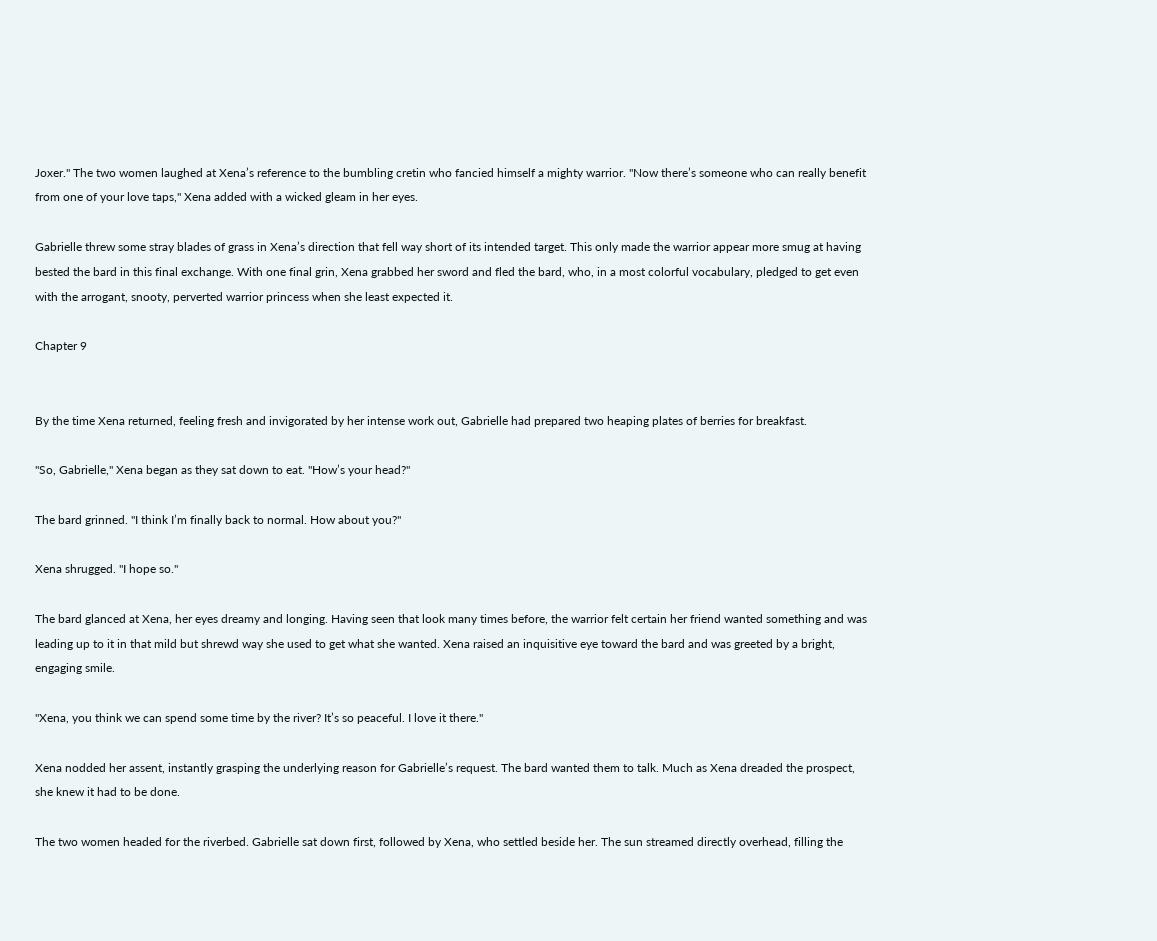Joxer." The two women laughed at Xena’s reference to the bumbling cretin who fancied himself a mighty warrior. "Now there’s someone who can really benefit from one of your love taps," Xena added with a wicked gleam in her eyes.

Gabrielle threw some stray blades of grass in Xena’s direction that fell way short of its intended target. This only made the warrior appear more smug at having bested the bard in this final exchange. With one final grin, Xena grabbed her sword and fled the bard, who, in a most colorful vocabulary, pledged to get even with the arrogant, snooty, perverted warrior princess when she least expected it.

Chapter 9


By the time Xena returned, feeling fresh and invigorated by her intense work out, Gabrielle had prepared two heaping plates of berries for breakfast.

"So, Gabrielle," Xena began as they sat down to eat. "How’s your head?"

The bard grinned. "I think I’m finally back to normal. How about you?"

Xena shrugged. "I hope so."

The bard glanced at Xena, her eyes dreamy and longing. Having seen that look many times before, the warrior felt certain her friend wanted something and was leading up to it in that mild but shrewd way she used to get what she wanted. Xena raised an inquisitive eye toward the bard and was greeted by a bright, engaging smile.

"Xena, you think we can spend some time by the river? It’s so peaceful. I love it there."

Xena nodded her assent, instantly grasping the underlying reason for Gabrielle’s request. The bard wanted them to talk. Much as Xena dreaded the prospect, she knew it had to be done.

The two women headed for the riverbed. Gabrielle sat down first, followed by Xena, who settled beside her. The sun streamed directly overhead, filling the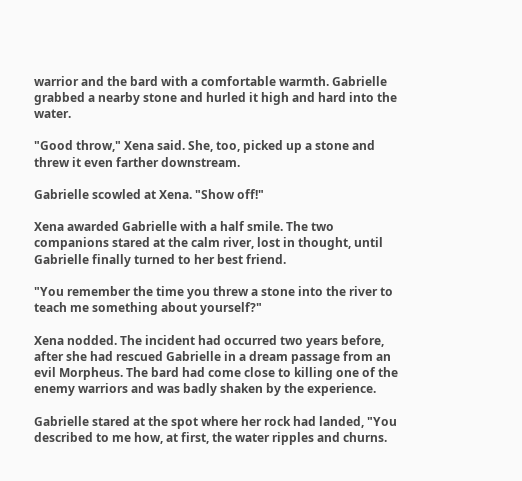warrior and the bard with a comfortable warmth. Gabrielle grabbed a nearby stone and hurled it high and hard into the water.

"Good throw," Xena said. She, too, picked up a stone and threw it even farther downstream.

Gabrielle scowled at Xena. "Show off!"

Xena awarded Gabrielle with a half smile. The two companions stared at the calm river, lost in thought, until Gabrielle finally turned to her best friend.

"You remember the time you threw a stone into the river to teach me something about yourself?"

Xena nodded. The incident had occurred two years before, after she had rescued Gabrielle in a dream passage from an evil Morpheus. The bard had come close to killing one of the enemy warriors and was badly shaken by the experience.

Gabrielle stared at the spot where her rock had landed, "You described to me how, at first, the water ripples and churns.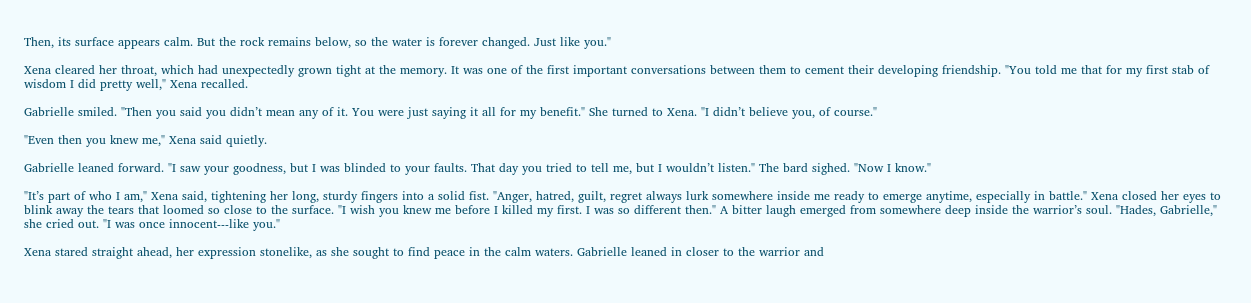Then, its surface appears calm. But the rock remains below, so the water is forever changed. Just like you."

Xena cleared her throat, which had unexpectedly grown tight at the memory. It was one of the first important conversations between them to cement their developing friendship. "You told me that for my first stab of wisdom I did pretty well," Xena recalled.

Gabrielle smiled. "Then you said you didn’t mean any of it. You were just saying it all for my benefit." She turned to Xena. "I didn’t believe you, of course."

"Even then you knew me," Xena said quietly.

Gabrielle leaned forward. "I saw your goodness, but I was blinded to your faults. That day you tried to tell me, but I wouldn’t listen." The bard sighed. "Now I know."

"It’s part of who I am," Xena said, tightening her long, sturdy fingers into a solid fist. "Anger, hatred, guilt, regret always lurk somewhere inside me ready to emerge anytime, especially in battle." Xena closed her eyes to blink away the tears that loomed so close to the surface. "I wish you knew me before I killed my first. I was so different then." A bitter laugh emerged from somewhere deep inside the warrior’s soul. "Hades, Gabrielle," she cried out. "I was once innocent---like you."

Xena stared straight ahead, her expression stonelike, as she sought to find peace in the calm waters. Gabrielle leaned in closer to the warrior and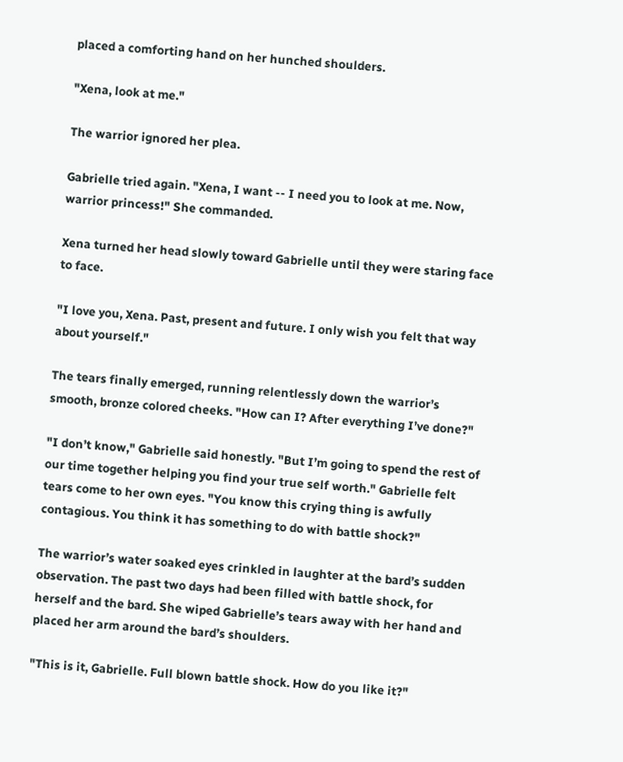placed a comforting hand on her hunched shoulders.

"Xena, look at me."

The warrior ignored her plea.

Gabrielle tried again. "Xena, I want -- I need you to look at me. Now, warrior princess!" She commanded.

Xena turned her head slowly toward Gabrielle until they were staring face to face.

"I love you, Xena. Past, present and future. I only wish you felt that way about yourself."

The tears finally emerged, running relentlessly down the warrior’s smooth, bronze colored cheeks. "How can I? After everything I’ve done?"

"I don’t know," Gabrielle said honestly. "But I’m going to spend the rest of our time together helping you find your true self worth." Gabrielle felt tears come to her own eyes. "You know this crying thing is awfully contagious. You think it has something to do with battle shock?"

The warrior’s water soaked eyes crinkled in laughter at the bard’s sudden observation. The past two days had been filled with battle shock, for herself and the bard. She wiped Gabrielle’s tears away with her hand and placed her arm around the bard’s shoulders.

"This is it, Gabrielle. Full blown battle shock. How do you like it?"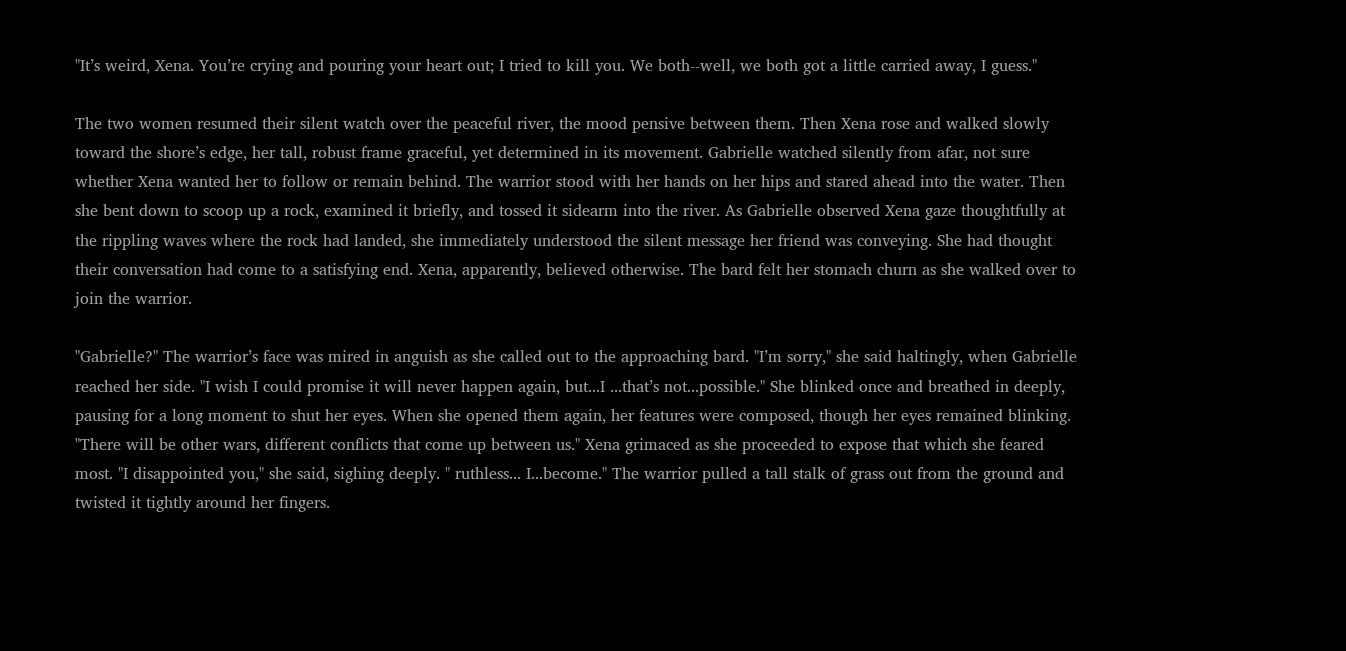"It’s weird, Xena. You’re crying and pouring your heart out; I tried to kill you. We both--well, we both got a little carried away, I guess."

The two women resumed their silent watch over the peaceful river, the mood pensive between them. Then Xena rose and walked slowly toward the shore’s edge, her tall, robust frame graceful, yet determined in its movement. Gabrielle watched silently from afar, not sure whether Xena wanted her to follow or remain behind. The warrior stood with her hands on her hips and stared ahead into the water. Then she bent down to scoop up a rock, examined it briefly, and tossed it sidearm into the river. As Gabrielle observed Xena gaze thoughtfully at the rippling waves where the rock had landed, she immediately understood the silent message her friend was conveying. She had thought their conversation had come to a satisfying end. Xena, apparently, believed otherwise. The bard felt her stomach churn as she walked over to join the warrior.

"Gabrielle?" The warrior’s face was mired in anguish as she called out to the approaching bard. "I’m sorry," she said haltingly, when Gabrielle reached her side. "I wish I could promise it will never happen again, but...I ...that’s not...possible." She blinked once and breathed in deeply, pausing for a long moment to shut her eyes. When she opened them again, her features were composed, though her eyes remained blinking. "There will be other wars, different conflicts that come up between us." Xena grimaced as she proceeded to expose that which she feared most. "I disappointed you," she said, sighing deeply. " ruthless... I...become." The warrior pulled a tall stalk of grass out from the ground and twisted it tightly around her fingers.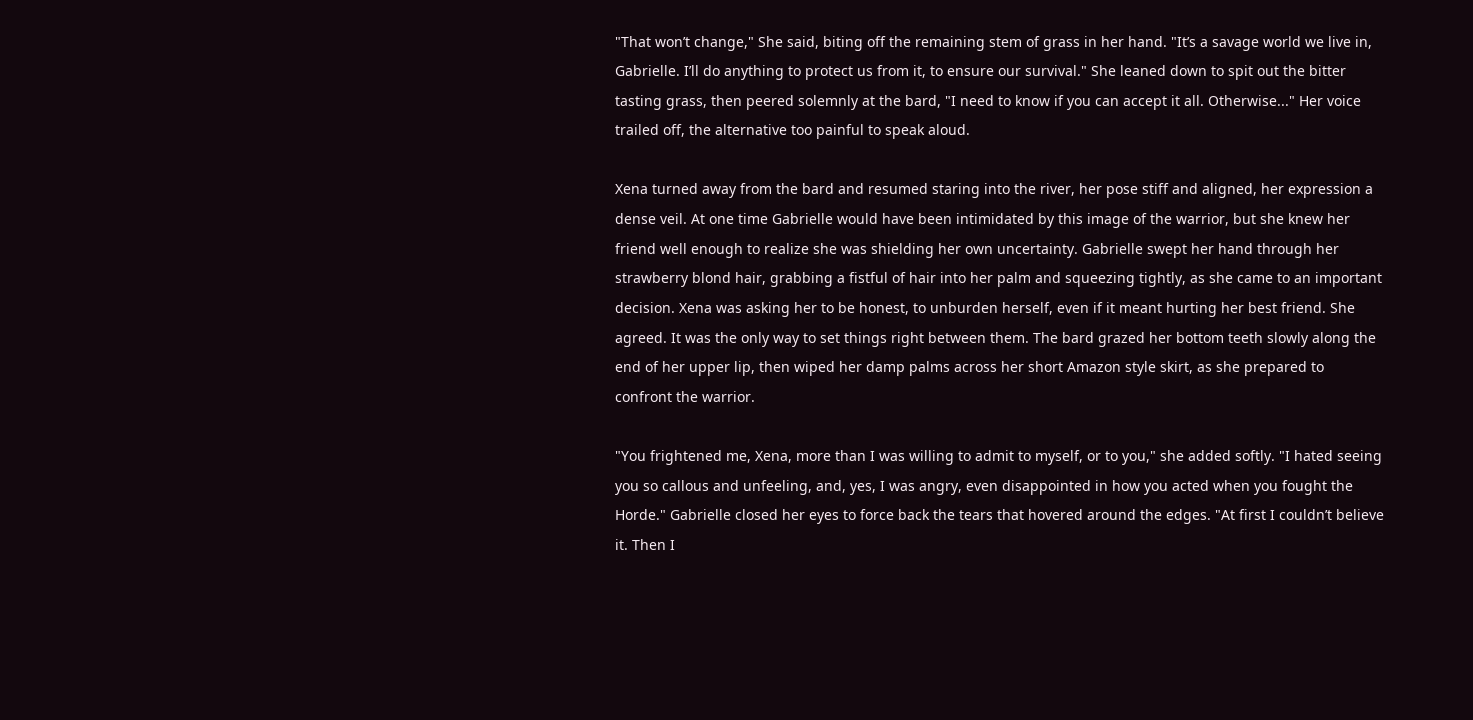"That won’t change," She said, biting off the remaining stem of grass in her hand. "It’s a savage world we live in, Gabrielle. I’ll do anything to protect us from it, to ensure our survival." She leaned down to spit out the bitter tasting grass, then peered solemnly at the bard, "I need to know if you can accept it all. Otherwise..." Her voice trailed off, the alternative too painful to speak aloud.

Xena turned away from the bard and resumed staring into the river, her pose stiff and aligned, her expression a dense veil. At one time Gabrielle would have been intimidated by this image of the warrior, but she knew her friend well enough to realize she was shielding her own uncertainty. Gabrielle swept her hand through her strawberry blond hair, grabbing a fistful of hair into her palm and squeezing tightly, as she came to an important decision. Xena was asking her to be honest, to unburden herself, even if it meant hurting her best friend. She agreed. It was the only way to set things right between them. The bard grazed her bottom teeth slowly along the end of her upper lip, then wiped her damp palms across her short Amazon style skirt, as she prepared to confront the warrior.

"You frightened me, Xena, more than I was willing to admit to myself, or to you," she added softly. "I hated seeing you so callous and unfeeling, and, yes, I was angry, even disappointed in how you acted when you fought the Horde." Gabrielle closed her eyes to force back the tears that hovered around the edges. "At first I couldn’t believe it. Then I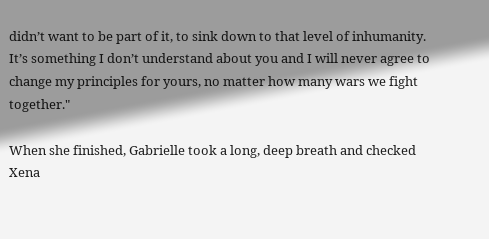didn’t want to be part of it, to sink down to that level of inhumanity. It’s something I don’t understand about you and I will never agree to change my principles for yours, no matter how many wars we fight together."

When she finished, Gabrielle took a long, deep breath and checked Xena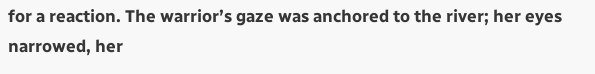for a reaction. The warrior’s gaze was anchored to the river; her eyes narrowed, her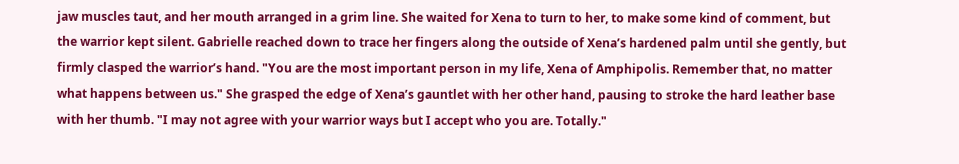jaw muscles taut, and her mouth arranged in a grim line. She waited for Xena to turn to her, to make some kind of comment, but the warrior kept silent. Gabrielle reached down to trace her fingers along the outside of Xena’s hardened palm until she gently, but firmly clasped the warrior’s hand. "You are the most important person in my life, Xena of Amphipolis. Remember that, no matter what happens between us." She grasped the edge of Xena’s gauntlet with her other hand, pausing to stroke the hard leather base with her thumb. "I may not agree with your warrior ways but I accept who you are. Totally."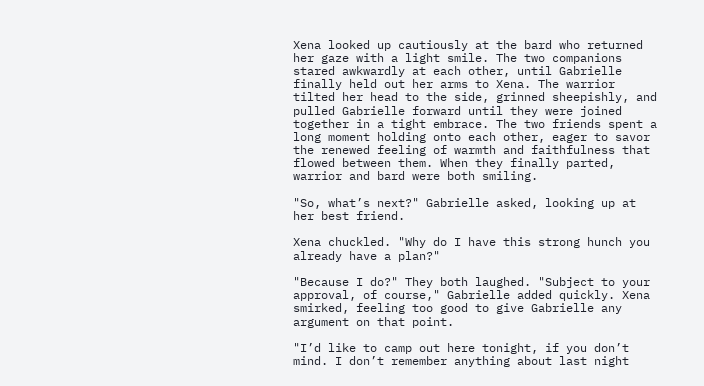Xena looked up cautiously at the bard who returned her gaze with a light smile. The two companions stared awkwardly at each other, until Gabrielle finally held out her arms to Xena. The warrior tilted her head to the side, grinned sheepishly, and pulled Gabrielle forward until they were joined together in a tight embrace. The two friends spent a long moment holding onto each other, eager to savor the renewed feeling of warmth and faithfulness that flowed between them. When they finally parted, warrior and bard were both smiling.

"So, what’s next?" Gabrielle asked, looking up at her best friend.

Xena chuckled. "Why do I have this strong hunch you already have a plan?"

"Because I do?" They both laughed. "Subject to your approval, of course," Gabrielle added quickly. Xena smirked, feeling too good to give Gabrielle any argument on that point.

"I’d like to camp out here tonight, if you don’t mind. I don’t remember anything about last night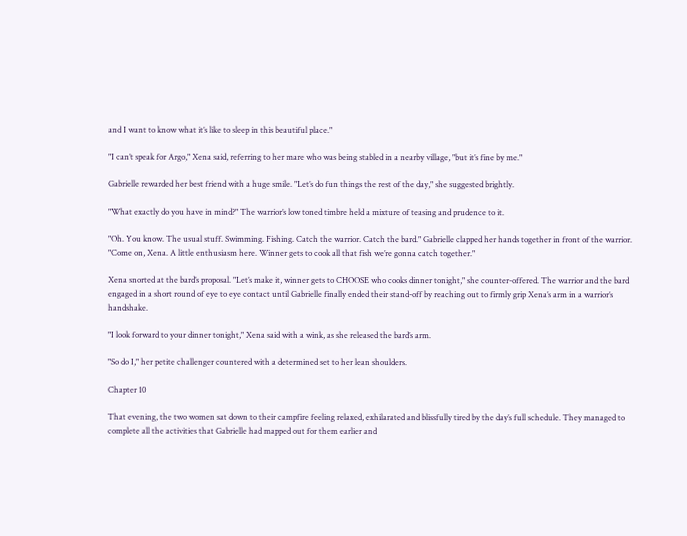and I want to know what it’s like to sleep in this beautiful place."

"I can’t speak for Argo," Xena said, referring to her mare who was being stabled in a nearby village, "but it’s fine by me."

Gabrielle rewarded her best friend with a huge smile. "Let’s do fun things the rest of the day," she suggested brightly.

"What exactly do you have in mind?" The warrior’s low toned timbre held a mixture of teasing and prudence to it.

"Oh. You know. The usual stuff. Swimming. Fishing. Catch the warrior. Catch the bard." Gabrielle clapped her hands together in front of the warrior. "Come on, Xena. A little enthusiasm here. Winner gets to cook all that fish we’re gonna catch together."

Xena snorted at the bard’s proposal. "Let’s make it, winner gets to CHOOSE who cooks dinner tonight," she counter-offered. The warrior and the bard engaged in a short round of eye to eye contact until Gabrielle finally ended their stand-off by reaching out to firmly grip Xena’s arm in a warrior’s handshake.

"I look forward to your dinner tonight," Xena said with a wink, as she released the bard’s arm.

"So do I," her petite challenger countered with a determined set to her lean shoulders.

Chapter 10

That evening, the two women sat down to their campfire feeling relaxed, exhilarated and blissfully tired by the day’s full schedule. They managed to complete all the activities that Gabrielle had mapped out for them earlier and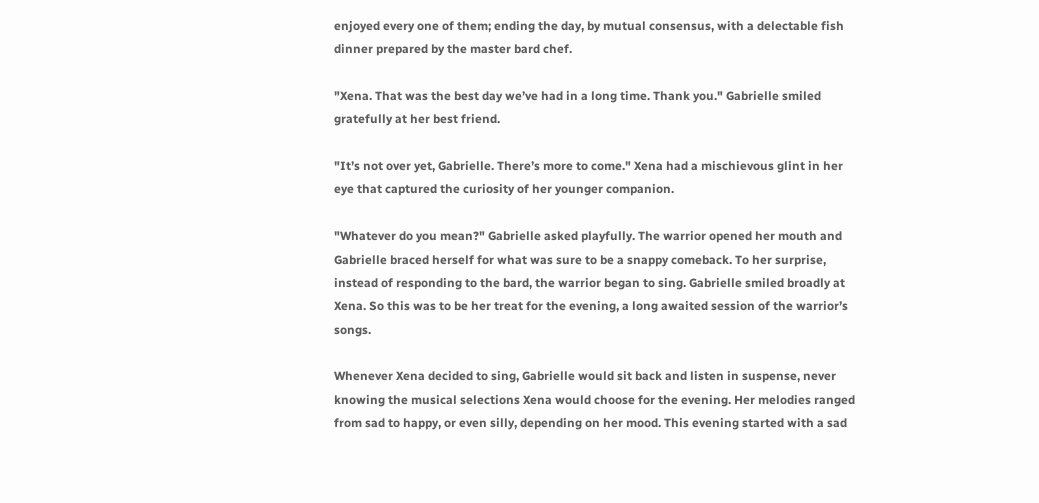enjoyed every one of them; ending the day, by mutual consensus, with a delectable fish dinner prepared by the master bard chef.

"Xena. That was the best day we’ve had in a long time. Thank you." Gabrielle smiled gratefully at her best friend.

"It’s not over yet, Gabrielle. There’s more to come." Xena had a mischievous glint in her eye that captured the curiosity of her younger companion.

"Whatever do you mean?" Gabrielle asked playfully. The warrior opened her mouth and Gabrielle braced herself for what was sure to be a snappy comeback. To her surprise, instead of responding to the bard, the warrior began to sing. Gabrielle smiled broadly at Xena. So this was to be her treat for the evening, a long awaited session of the warrior’s songs.

Whenever Xena decided to sing, Gabrielle would sit back and listen in suspense, never knowing the musical selections Xena would choose for the evening. Her melodies ranged from sad to happy, or even silly, depending on her mood. This evening started with a sad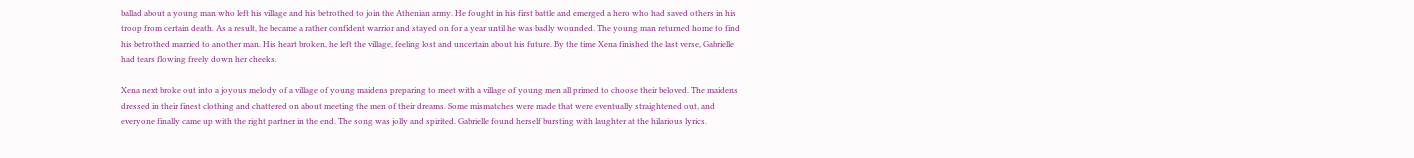ballad about a young man who left his village and his betrothed to join the Athenian army. He fought in his first battle and emerged a hero who had saved others in his troop from certain death. As a result, he became a rather confident warrior and stayed on for a year until he was badly wounded. The young man returned home to find his betrothed married to another man. His heart broken, he left the village, feeling lost and uncertain about his future. By the time Xena finished the last verse, Gabrielle had tears flowing freely down her cheeks.

Xena next broke out into a joyous melody of a village of young maidens preparing to meet with a village of young men all primed to choose their beloved. The maidens dressed in their finest clothing and chattered on about meeting the men of their dreams. Some mismatches were made that were eventually straightened out, and everyone finally came up with the right partner in the end. The song was jolly and spirited. Gabrielle found herself bursting with laughter at the hilarious lyrics.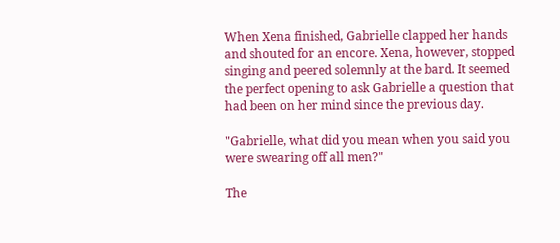When Xena finished, Gabrielle clapped her hands and shouted for an encore. Xena, however, stopped singing and peered solemnly at the bard. It seemed the perfect opening to ask Gabrielle a question that had been on her mind since the previous day.

"Gabrielle, what did you mean when you said you were swearing off all men?"

The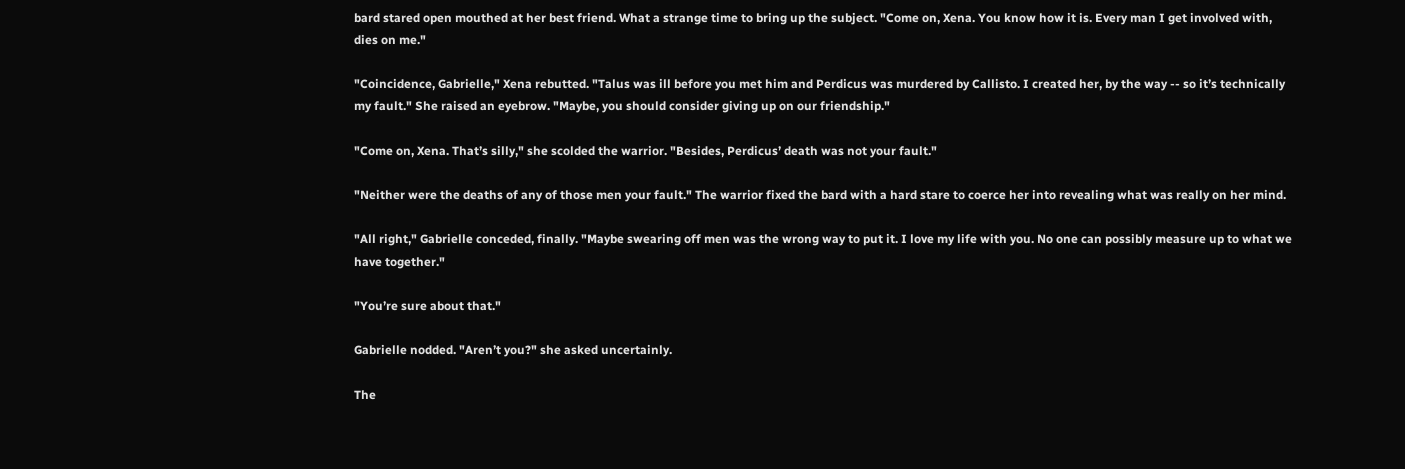bard stared open mouthed at her best friend. What a strange time to bring up the subject. "Come on, Xena. You know how it is. Every man I get involved with, dies on me."

"Coincidence, Gabrielle," Xena rebutted. "Talus was ill before you met him and Perdicus was murdered by Callisto. I created her, by the way -- so it’s technically my fault." She raised an eyebrow. "Maybe, you should consider giving up on our friendship."

"Come on, Xena. That’s silly," she scolded the warrior. "Besides, Perdicus’ death was not your fault."

"Neither were the deaths of any of those men your fault." The warrior fixed the bard with a hard stare to coerce her into revealing what was really on her mind.

"All right," Gabrielle conceded, finally. "Maybe swearing off men was the wrong way to put it. I love my life with you. No one can possibly measure up to what we have together."

"You’re sure about that."

Gabrielle nodded. "Aren’t you?" she asked uncertainly.

The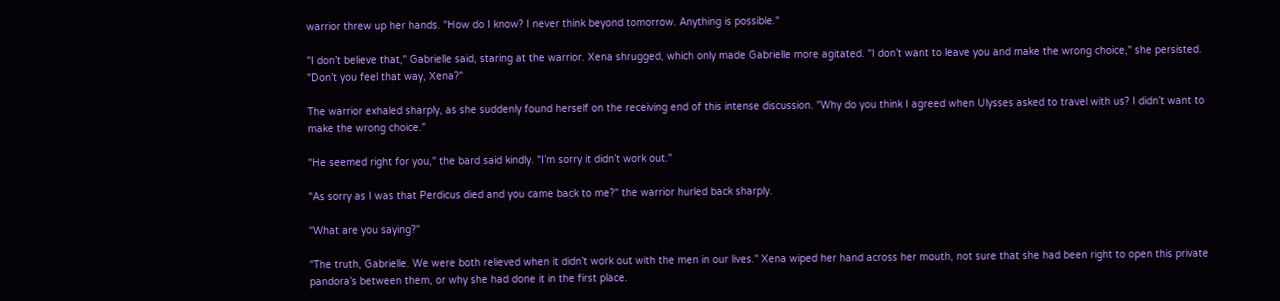warrior threw up her hands. "How do I know? I never think beyond tomorrow. Anything is possible."

"I don’t believe that," Gabrielle said, staring at the warrior. Xena shrugged, which only made Gabrielle more agitated. "I don’t want to leave you and make the wrong choice," she persisted. "Don’t you feel that way, Xena?"

The warrior exhaled sharply, as she suddenly found herself on the receiving end of this intense discussion. "Why do you think I agreed when Ulysses asked to travel with us? I didn’t want to make the wrong choice."

"He seemed right for you," the bard said kindly. "I’m sorry it didn’t work out."

"As sorry as I was that Perdicus died and you came back to me?" the warrior hurled back sharply.

"What are you saying?"

"The truth, Gabrielle. We were both relieved when it didn’t work out with the men in our lives." Xena wiped her hand across her mouth, not sure that she had been right to open this private pandora’s between them, or why she had done it in the first place.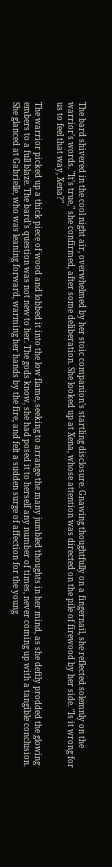The bard shivered in the cool night air, overwhelmed by her stoic companion’s startling disclosure. Gnawing thoughtfully on a fingernail, she reflected solemnly on the warrior’s words. "It’s true," she confirmed, after some deliberation. She looked up at Xena, whose attention was directed on the pile of firewood by her side. "Is it wrong for us to feel that way, Xena?"

The warrior picked up a thick piece of wood and lobbed it into the low flame, seeking to arrange the many jumbled thoughts in her mind, as she deftly prodded the glowing embers to a full blaze. The bard’s question was not new to her. The gods know, she had posed it to herself any number of times, never coming up with a tangible conclusion. She glanced at Gabrielle, who was leaning forward, warming her hands by the fire, and felt a sudden surge of affection for the young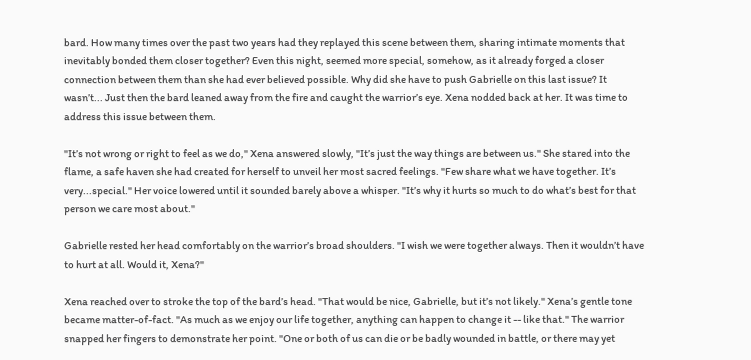bard. How many times over the past two years had they replayed this scene between them, sharing intimate moments that inevitably bonded them closer together? Even this night, seemed more special, somehow, as it already forged a closer connection between them than she had ever believed possible. Why did she have to push Gabrielle on this last issue? It wasn’t... Just then the bard leaned away from the fire and caught the warrior’s eye. Xena nodded back at her. It was time to address this issue between them.

"It’s not wrong or right to feel as we do," Xena answered slowly, "It’s just the way things are between us." She stared into the flame, a safe haven she had created for herself to unveil her most sacred feelings. "Few share what we have together. It’s very...special." Her voice lowered until it sounded barely above a whisper. "It’s why it hurts so much to do what’s best for that person we care most about."

Gabrielle rested her head comfortably on the warrior’s broad shoulders. "I wish we were together always. Then it wouldn’t have to hurt at all. Would it, Xena?"

Xena reached over to stroke the top of the bard’s head. "That would be nice, Gabrielle, but it’s not likely." Xena’s gentle tone became matter-of-fact. "As much as we enjoy our life together, anything can happen to change it -- like that." The warrior snapped her fingers to demonstrate her point. "One or both of us can die or be badly wounded in battle, or there may yet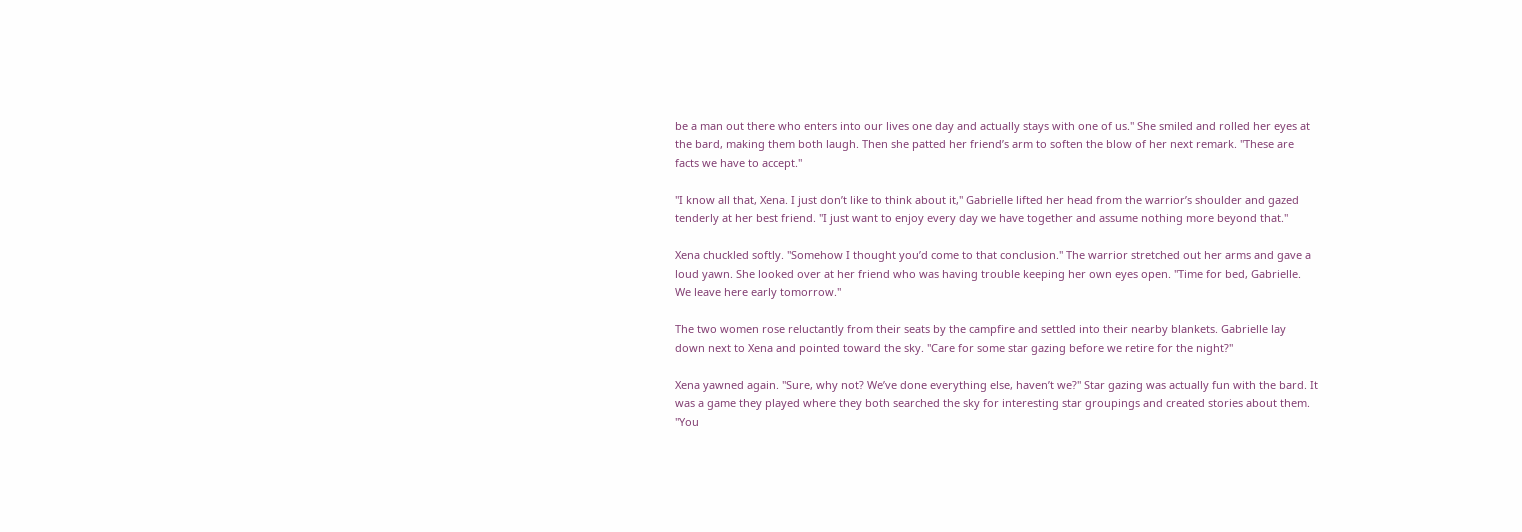be a man out there who enters into our lives one day and actually stays with one of us." She smiled and rolled her eyes at the bard, making them both laugh. Then she patted her friend’s arm to soften the blow of her next remark. "These are facts we have to accept."

"I know all that, Xena. I just don’t like to think about it," Gabrielle lifted her head from the warrior’s shoulder and gazed tenderly at her best friend. "I just want to enjoy every day we have together and assume nothing more beyond that."

Xena chuckled softly. "Somehow I thought you’d come to that conclusion." The warrior stretched out her arms and gave a loud yawn. She looked over at her friend who was having trouble keeping her own eyes open. "Time for bed, Gabrielle. We leave here early tomorrow."

The two women rose reluctantly from their seats by the campfire and settled into their nearby blankets. Gabrielle lay down next to Xena and pointed toward the sky. "Care for some star gazing before we retire for the night?"

Xena yawned again. "Sure, why not? We’ve done everything else, haven’t we?" Star gazing was actually fun with the bard. It was a game they played where they both searched the sky for interesting star groupings and created stories about them. "You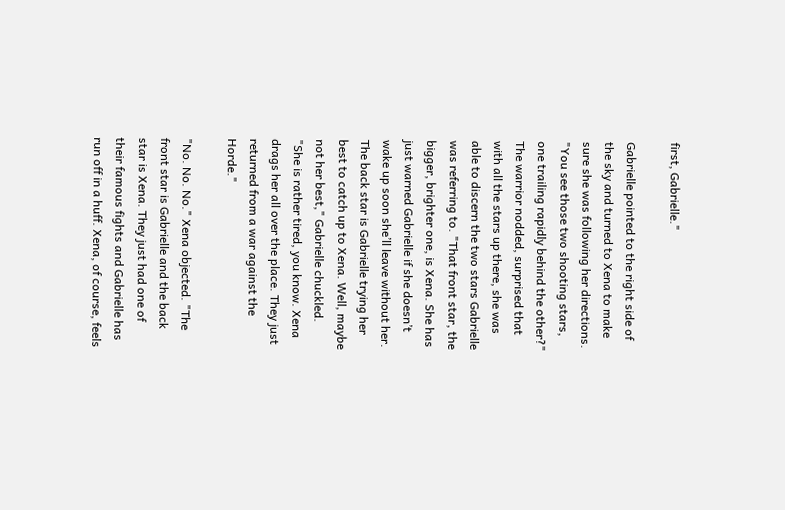first, Gabrielle."

Gabrielle pointed to the right side of the sky and turned to Xena to make sure she was following her directions. "You see those two shooting stars, one trailing rapidly behind the other?" The warrior nodded, surprised that with all the stars up there, she was able to discern the two stars Gabrielle was referring to. "That front star, the bigger, brighter one, is Xena. She has just warned Gabrielle if she doesn’t wake up soon she’ll leave without her. The back star is Gabrielle trying her best to catch up to Xena. Well, maybe not her best," Gabrielle chuckled. "She is rather tired, you know. Xena drags her all over the place. They just returned from a war against the Horde."

"No. No. No." Xena objected. "The front star is Gabrielle and the back star is Xena. They just had one of their famous fights and Gabrielle has run off in a huff. Xena, of course, feels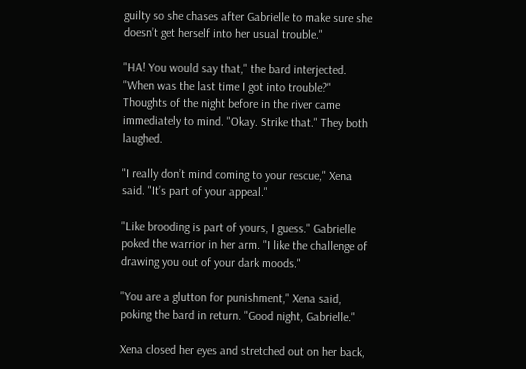guilty so she chases after Gabrielle to make sure she doesn’t get herself into her usual trouble."

"HA! You would say that," the bard interjected. "When was the last time I got into trouble?" Thoughts of the night before in the river came immediately to mind. "Okay. Strike that." They both laughed.

"I really don’t mind coming to your rescue," Xena said. "It’s part of your appeal."

"Like brooding is part of yours, I guess." Gabrielle poked the warrior in her arm. "I like the challenge of drawing you out of your dark moods."

"You are a glutton for punishment," Xena said, poking the bard in return. "Good night, Gabrielle."

Xena closed her eyes and stretched out on her back,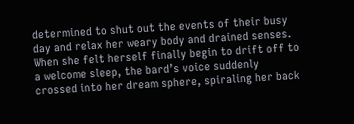determined to shut out the events of their busy day and relax her weary body and drained senses. When she felt herself finally begin to drift off to a welcome sleep, the bard’s voice suddenly crossed into her dream sphere, spiraling her back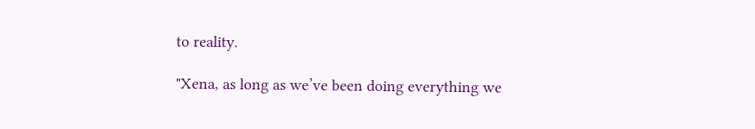to reality.

"Xena, as long as we’ve been doing everything we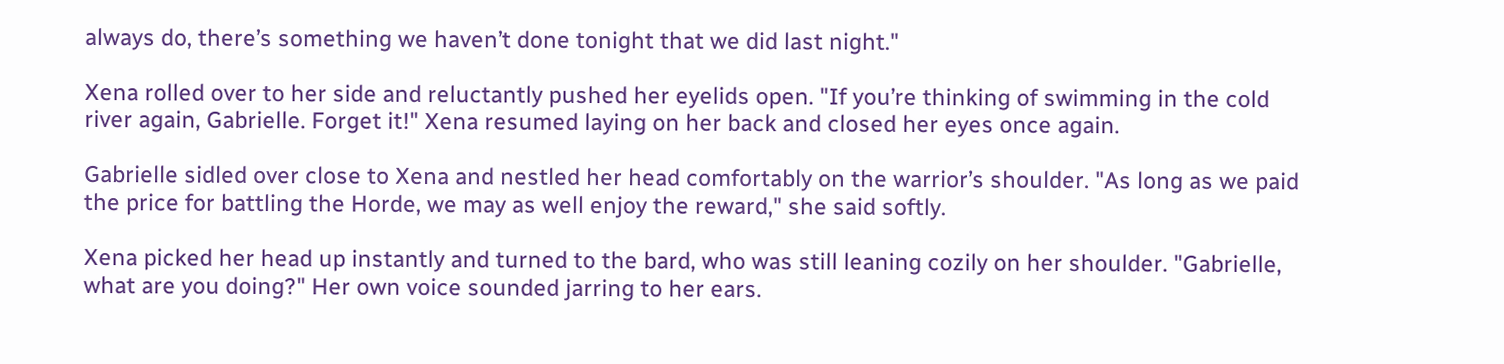always do, there’s something we haven’t done tonight that we did last night."

Xena rolled over to her side and reluctantly pushed her eyelids open. "If you’re thinking of swimming in the cold river again, Gabrielle. Forget it!" Xena resumed laying on her back and closed her eyes once again.

Gabrielle sidled over close to Xena and nestled her head comfortably on the warrior’s shoulder. "As long as we paid the price for battling the Horde, we may as well enjoy the reward," she said softly.

Xena picked her head up instantly and turned to the bard, who was still leaning cozily on her shoulder. "Gabrielle, what are you doing?" Her own voice sounded jarring to her ears.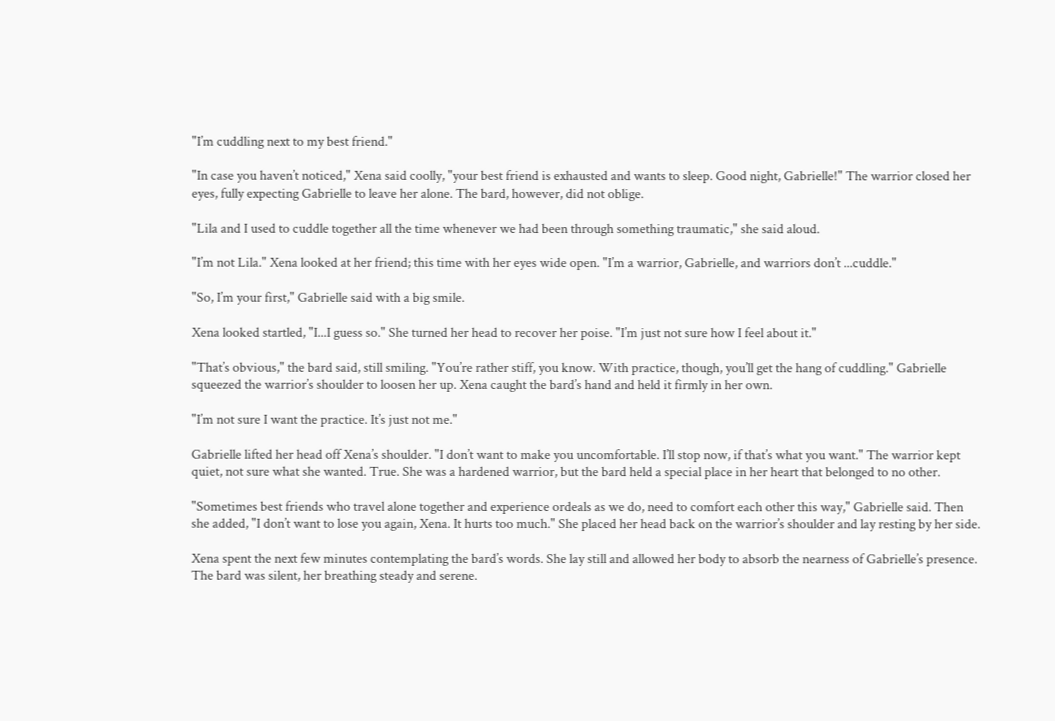"I’m cuddling next to my best friend."

"In case you haven’t noticed," Xena said coolly, "your best friend is exhausted and wants to sleep. Good night, Gabrielle!" The warrior closed her eyes, fully expecting Gabrielle to leave her alone. The bard, however, did not oblige.

"Lila and I used to cuddle together all the time whenever we had been through something traumatic," she said aloud.

"I’m not Lila." Xena looked at her friend; this time with her eyes wide open. "I’m a warrior, Gabrielle, and warriors don’t ...cuddle."

"So, I’m your first," Gabrielle said with a big smile.

Xena looked startled, "I...I guess so." She turned her head to recover her poise. "I’m just not sure how I feel about it."

"That’s obvious," the bard said, still smiling. "You’re rather stiff, you know. With practice, though, you’ll get the hang of cuddling." Gabrielle squeezed the warrior’s shoulder to loosen her up. Xena caught the bard’s hand and held it firmly in her own.

"I’m not sure I want the practice. It’s just not me."

Gabrielle lifted her head off Xena’s shoulder. "I don’t want to make you uncomfortable. I’ll stop now, if that’s what you want." The warrior kept quiet, not sure what she wanted. True. She was a hardened warrior, but the bard held a special place in her heart that belonged to no other.

"Sometimes best friends who travel alone together and experience ordeals as we do, need to comfort each other this way," Gabrielle said. Then she added, "I don’t want to lose you again, Xena. It hurts too much." She placed her head back on the warrior’s shoulder and lay resting by her side.

Xena spent the next few minutes contemplating the bard’s words. She lay still and allowed her body to absorb the nearness of Gabrielle’s presence. The bard was silent, her breathing steady and serene.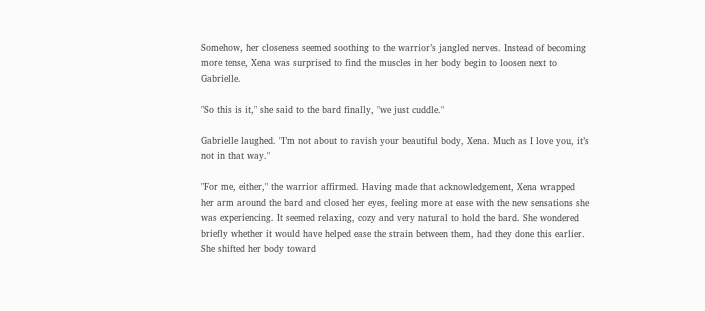Somehow, her closeness seemed soothing to the warrior’s jangled nerves. Instead of becoming more tense, Xena was surprised to find the muscles in her body begin to loosen next to Gabrielle.

"So this is it," she said to the bard finally, "we just cuddle."

Gabrielle laughed. "I’m not about to ravish your beautiful body, Xena. Much as I love you, it’s not in that way."

"For me, either," the warrior affirmed. Having made that acknowledgement, Xena wrapped her arm around the bard and closed her eyes, feeling more at ease with the new sensations she was experiencing. It seemed relaxing, cozy and very natural to hold the bard. She wondered briefly whether it would have helped ease the strain between them, had they done this earlier. She shifted her body toward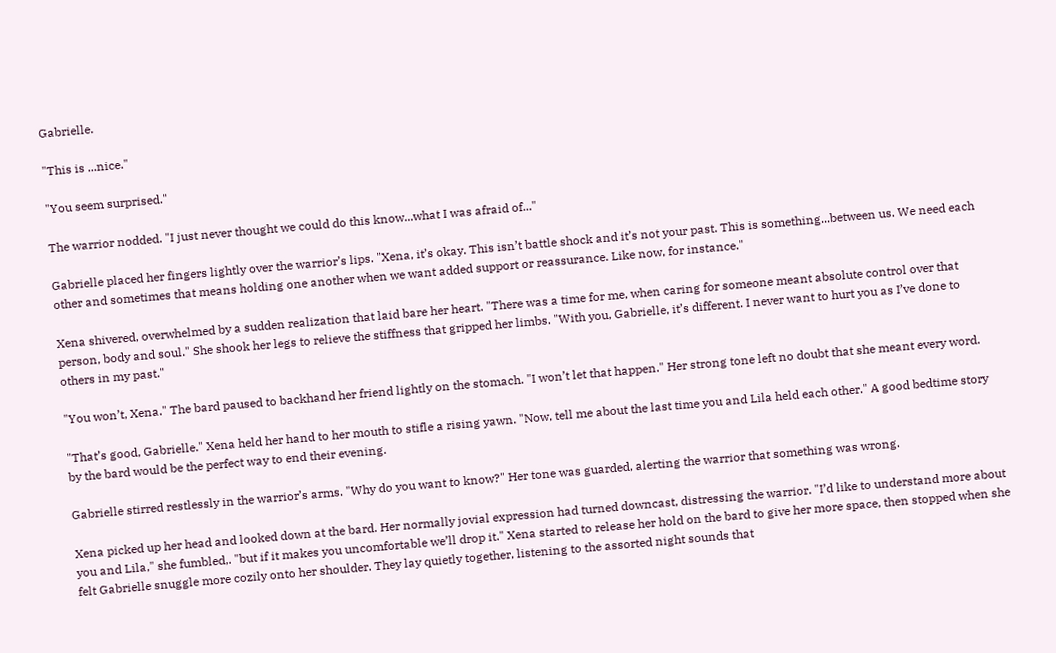Gabrielle.

"This is ...nice."

"You seem surprised."

The warrior nodded. "I just never thought we could do this know...what I was afraid of..."

Gabrielle placed her fingers lightly over the warrior’s lips. "Xena, it’s okay. This isn’t battle shock and it’s not your past. This is something...between us. We need each other and sometimes that means holding one another when we want added support or reassurance. Like now, for instance."

Xena shivered, overwhelmed by a sudden realization that laid bare her heart. "There was a time for me, when caring for someone meant absolute control over that person, body and soul." She shook her legs to relieve the stiffness that gripped her limbs. "With you, Gabrielle, it’s different. I never want to hurt you as I’ve done to others in my past."

"You won’t, Xena." The bard paused to backhand her friend lightly on the stomach. "I won’t let that happen." Her strong tone left no doubt that she meant every word.

"That’s good, Gabrielle." Xena held her hand to her mouth to stifle a rising yawn. "Now, tell me about the last time you and Lila held each other." A good bedtime story by the bard would be the perfect way to end their evening.

Gabrielle stirred restlessly in the warrior’s arms. "Why do you want to know?" Her tone was guarded, alerting the warrior that something was wrong.

Xena picked up her head and looked down at the bard. Her normally jovial expression had turned downcast, distressing the warrior. "I’d like to understand more about you and Lila," she fumbled,. "but if it makes you uncomfortable we’ll drop it." Xena started to release her hold on the bard to give her more space, then stopped when she felt Gabrielle snuggle more cozily onto her shoulder. They lay quietly together, listening to the assorted night sounds that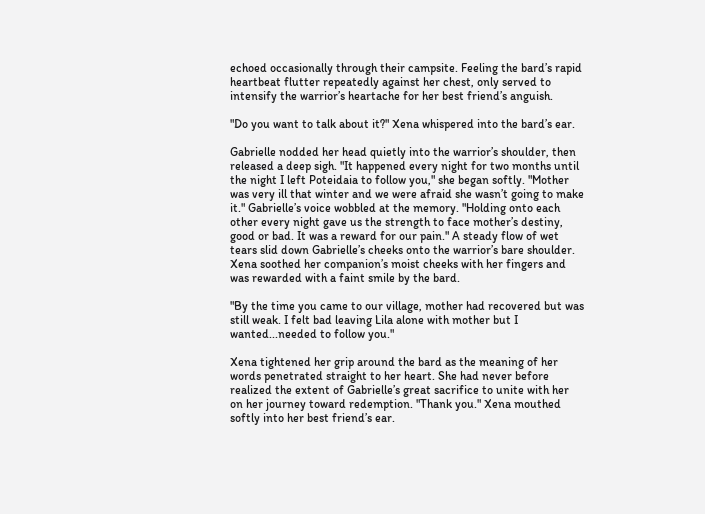echoed occasionally through their campsite. Feeling the bard’s rapid heartbeat flutter repeatedly against her chest, only served to intensify the warrior’s heartache for her best friend’s anguish.

"Do you want to talk about it?" Xena whispered into the bard’s ear.

Gabrielle nodded her head quietly into the warrior’s shoulder, then released a deep sigh. "It happened every night for two months until the night I left Poteidaia to follow you," she began softly. "Mother was very ill that winter and we were afraid she wasn’t going to make it." Gabrielle’s voice wobbled at the memory. "Holding onto each other every night gave us the strength to face mother’s destiny, good or bad. It was a reward for our pain." A steady flow of wet tears slid down Gabrielle’s cheeks onto the warrior’s bare shoulder. Xena soothed her companion’s moist cheeks with her fingers and was rewarded with a faint smile by the bard.

"By the time you came to our village, mother had recovered but was still weak. I felt bad leaving Lila alone with mother but I wanted...needed to follow you."

Xena tightened her grip around the bard as the meaning of her words penetrated straight to her heart. She had never before realized the extent of Gabrielle’s great sacrifice to unite with her on her journey toward redemption. "Thank you." Xena mouthed softly into her best friend’s ear.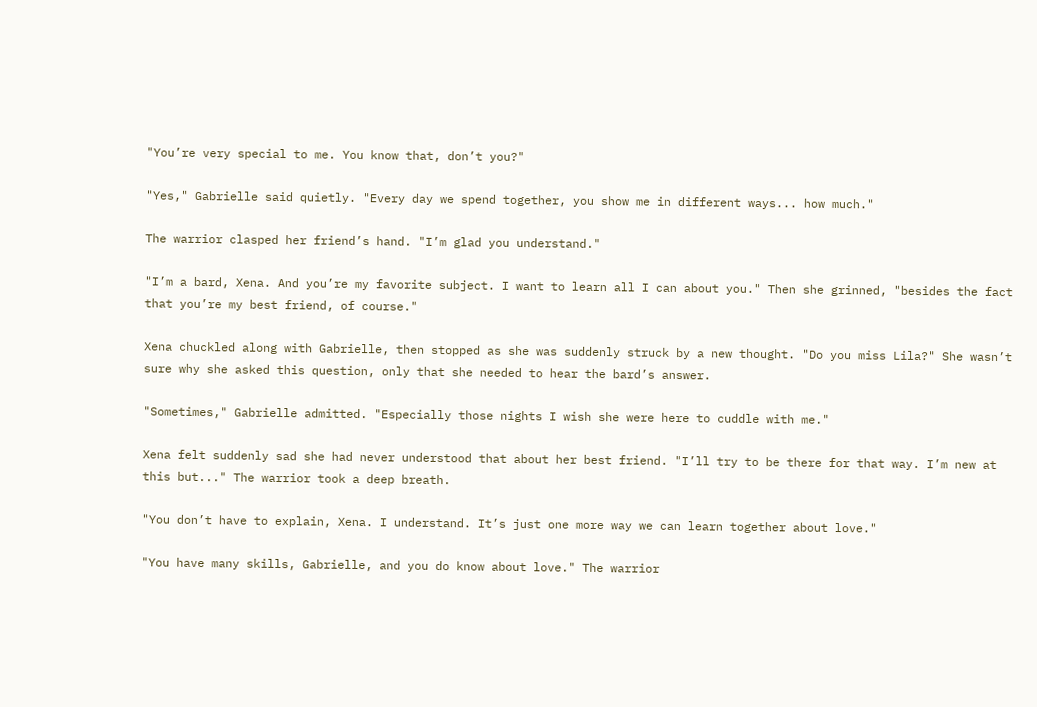"You’re very special to me. You know that, don’t you?"

"Yes," Gabrielle said quietly. "Every day we spend together, you show me in different ways... how much."

The warrior clasped her friend’s hand. "I’m glad you understand."

"I’m a bard, Xena. And you’re my favorite subject. I want to learn all I can about you." Then she grinned, "besides the fact that you’re my best friend, of course."

Xena chuckled along with Gabrielle, then stopped as she was suddenly struck by a new thought. "Do you miss Lila?" She wasn’t sure why she asked this question, only that she needed to hear the bard’s answer.

"Sometimes," Gabrielle admitted. "Especially those nights I wish she were here to cuddle with me."

Xena felt suddenly sad she had never understood that about her best friend. "I’ll try to be there for that way. I’m new at this but..." The warrior took a deep breath.

"You don’t have to explain, Xena. I understand. It’s just one more way we can learn together about love."

"You have many skills, Gabrielle, and you do know about love." The warrior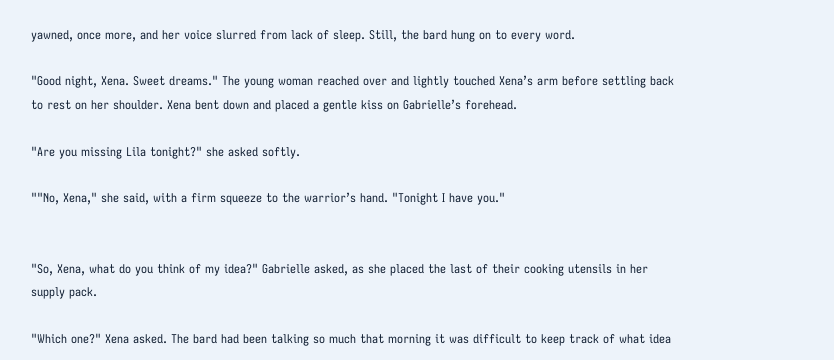yawned, once more, and her voice slurred from lack of sleep. Still, the bard hung on to every word.

"Good night, Xena. Sweet dreams." The young woman reached over and lightly touched Xena’s arm before settling back to rest on her shoulder. Xena bent down and placed a gentle kiss on Gabrielle’s forehead.

"Are you missing Lila tonight?" she asked softly.

""No, Xena," she said, with a firm squeeze to the warrior’s hand. "Tonight I have you."


"So, Xena, what do you think of my idea?" Gabrielle asked, as she placed the last of their cooking utensils in her supply pack.

"Which one?" Xena asked. The bard had been talking so much that morning it was difficult to keep track of what idea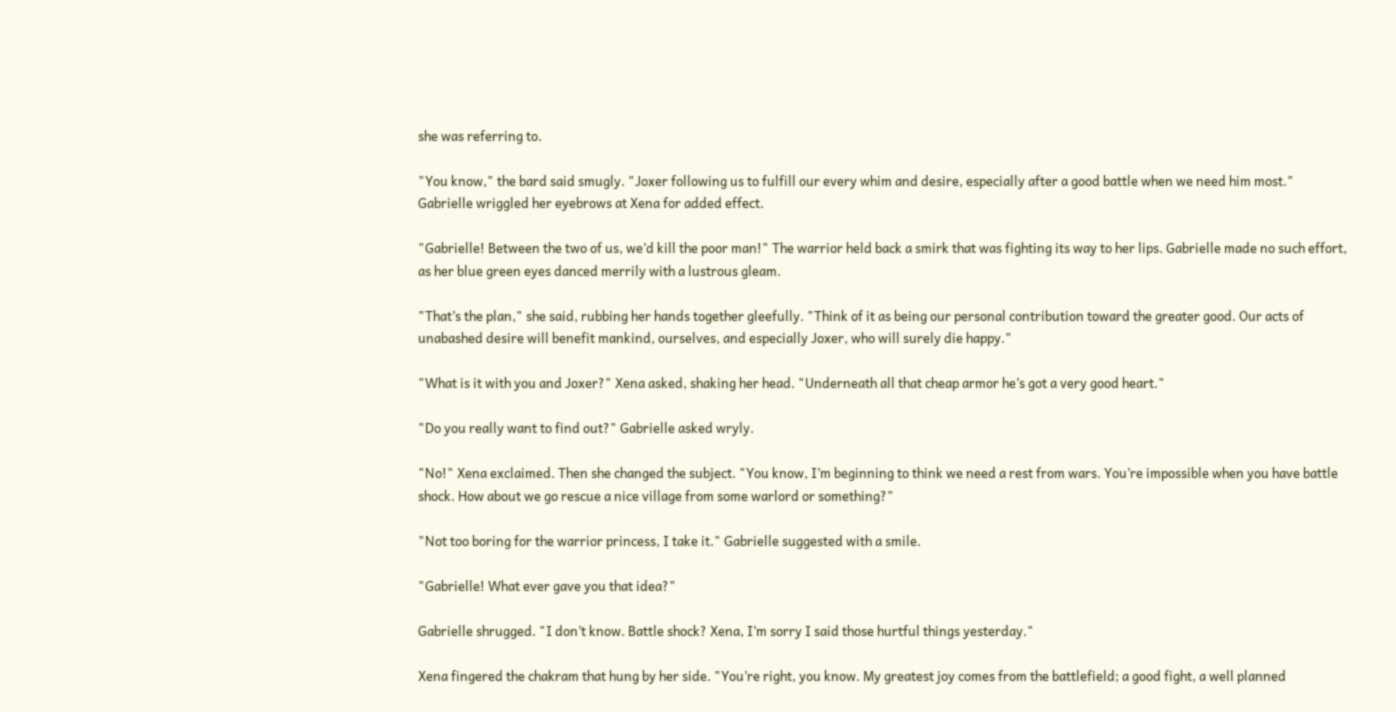she was referring to.

"You know," the bard said smugly. "Joxer following us to fulfill our every whim and desire, especially after a good battle when we need him most." Gabrielle wriggled her eyebrows at Xena for added effect.

"Gabrielle! Between the two of us, we’d kill the poor man!" The warrior held back a smirk that was fighting its way to her lips. Gabrielle made no such effort, as her blue green eyes danced merrily with a lustrous gleam.

"That’s the plan," she said, rubbing her hands together gleefully. "Think of it as being our personal contribution toward the greater good. Our acts of unabashed desire will benefit mankind, ourselves, and especially Joxer, who will surely die happy."

"What is it with you and Joxer?" Xena asked, shaking her head. "Underneath all that cheap armor he’s got a very good heart."

"Do you really want to find out?" Gabrielle asked wryly.

"No!" Xena exclaimed. Then she changed the subject. "You know, I’m beginning to think we need a rest from wars. You’re impossible when you have battle shock. How about we go rescue a nice village from some warlord or something?"

"Not too boring for the warrior princess, I take it." Gabrielle suggested with a smile.

"Gabrielle! What ever gave you that idea?"

Gabrielle shrugged. "I don’t know. Battle shock? Xena, I’m sorry I said those hurtful things yesterday."

Xena fingered the chakram that hung by her side. "You’re right, you know. My greatest joy comes from the battlefield; a good fight, a well planned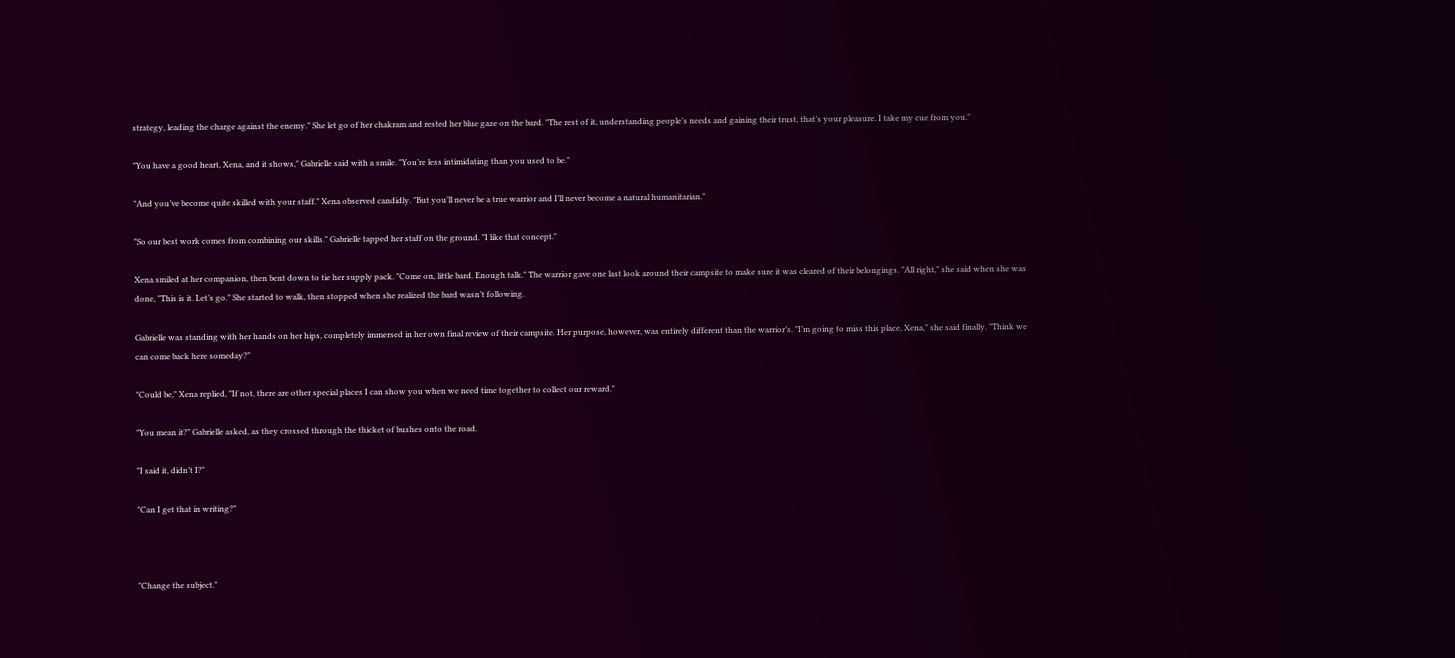strategy, leading the charge against the enemy." She let go of her chakram and rested her blue gaze on the bard. "The rest of it, understanding people’s needs and gaining their trust, that’s your pleasure. I take my cue from you."

"You have a good heart, Xena, and it shows," Gabrielle said with a smile. "You’re less intimidating than you used to be."

"And you’ve become quite skilled with your staff." Xena observed candidly. "But you’ll never be a true warrior and I’ll never become a natural humanitarian."

"So our best work comes from combining our skills." Gabrielle tapped her staff on the ground. "I like that concept."

Xena smiled at her companion, then bent down to tie her supply pack. "Come on, little bard. Enough talk." The warrior gave one last look around their campsite to make sure it was cleared of their belongings. "All right," she said when she was done, "This is it. Let’s go." She started to walk, then stopped when she realized the bard wasn’t following.

Gabrielle was standing with her hands on her hips, completely immersed in her own final review of their campsite. Her purpose, however, was entirely different than the warrior’s. "I’m going to miss this place, Xena," she said finally. "Think we can come back here someday?"

"Could be," Xena replied, "If not, there are other special places I can show you when we need time together to collect our reward."

"You mean it?" Gabrielle asked, as they crossed through the thicket of bushes onto the road.

"I said it, didn’t I?"

"Can I get that in writing?"



"Change the subject."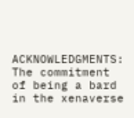ACKNOWLEDGMENTS: The commitment of being a bard in the xenaverse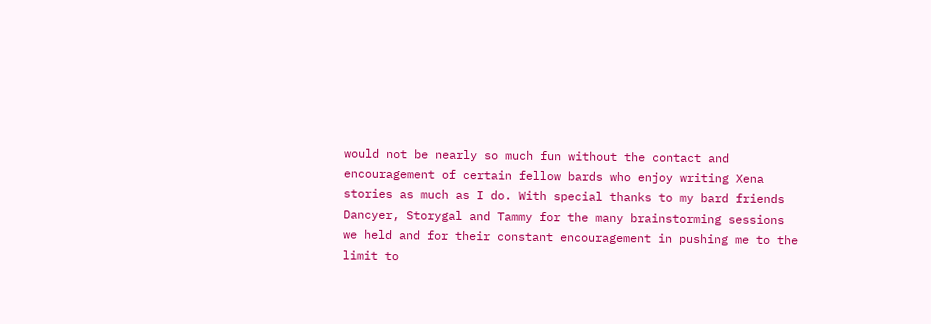would not be nearly so much fun without the contact and encouragement of certain fellow bards who enjoy writing Xena stories as much as I do. With special thanks to my bard friends Dancyer, Storygal and Tammy for the many brainstorming sessions we held and for their constant encouragement in pushing me to the limit to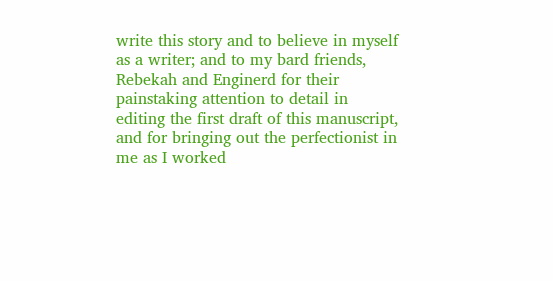write this story and to believe in myself as a writer; and to my bard friends, Rebekah and Enginerd for their painstaking attention to detail in editing the first draft of this manuscript, and for bringing out the perfectionist in me as I worked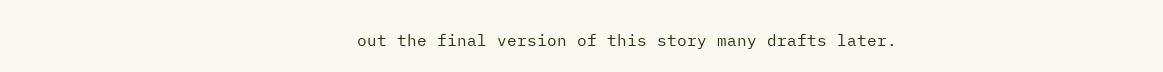out the final version of this story many drafts later.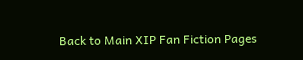Back to Main XIP Fan Fiction Pages